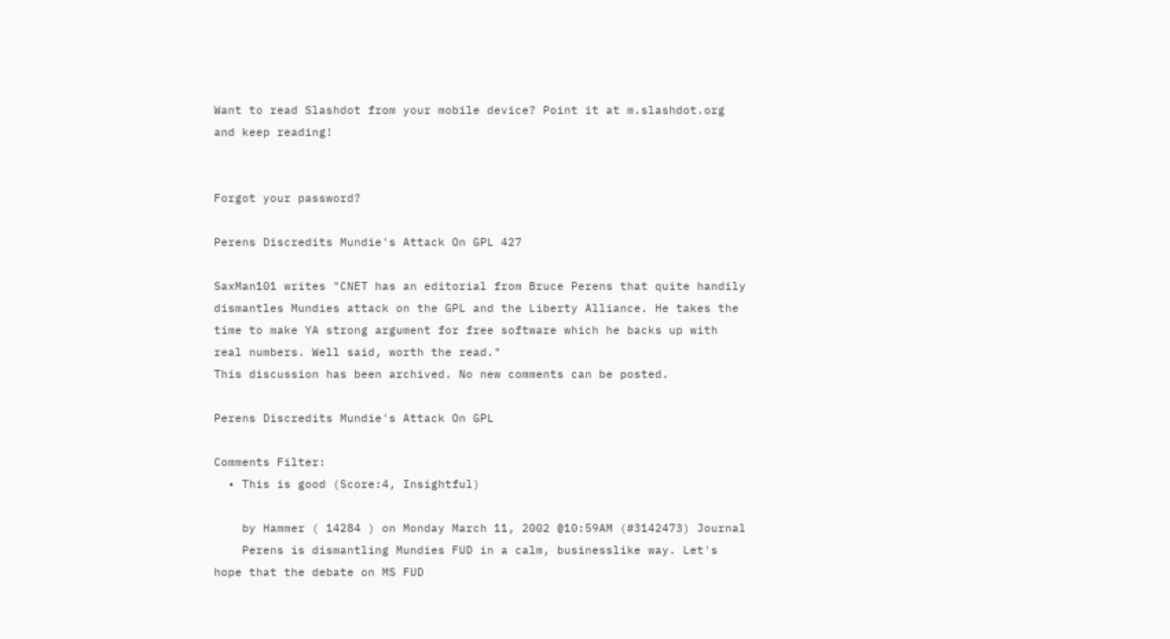Want to read Slashdot from your mobile device? Point it at m.slashdot.org and keep reading!


Forgot your password?

Perens Discredits Mundie's Attack On GPL 427

SaxMan101 writes "CNET has an editorial from Bruce Perens that quite handily dismantles Mundies attack on the GPL and the Liberty Alliance. He takes the time to make YA strong argument for free software which he backs up with real numbers. Well said, worth the read."
This discussion has been archived. No new comments can be posted.

Perens Discredits Mundie's Attack On GPL

Comments Filter:
  • This is good (Score:4, Insightful)

    by Hammer ( 14284 ) on Monday March 11, 2002 @10:59AM (#3142473) Journal
    Perens is dismantling Mundies FUD in a calm, businesslike way. Let's hope that the debate on MS FUD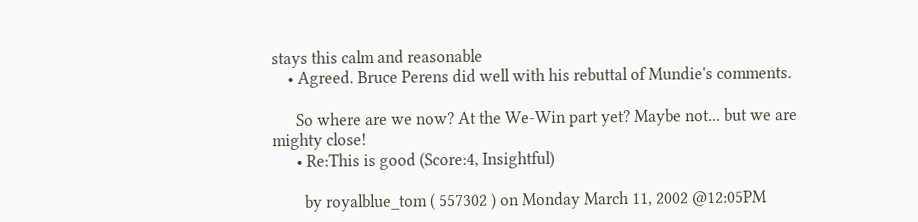stays this calm and reasonable
    • Agreed. Bruce Perens did well with his rebuttal of Mundie's comments.

      So where are we now? At the We-Win part yet? Maybe not... but we are mighty close!
      • Re:This is good (Score:4, Insightful)

        by royalblue_tom ( 557302 ) on Monday March 11, 2002 @12:05PM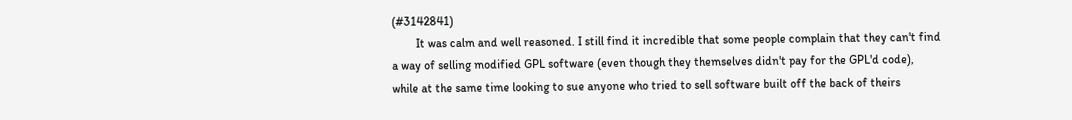(#3142841)
        It was calm and well reasoned. I still find it incredible that some people complain that they can't find a way of selling modified GPL software (even though they themselves didn't pay for the GPL'd code), while at the same time looking to sue anyone who tried to sell software built off the back of theirs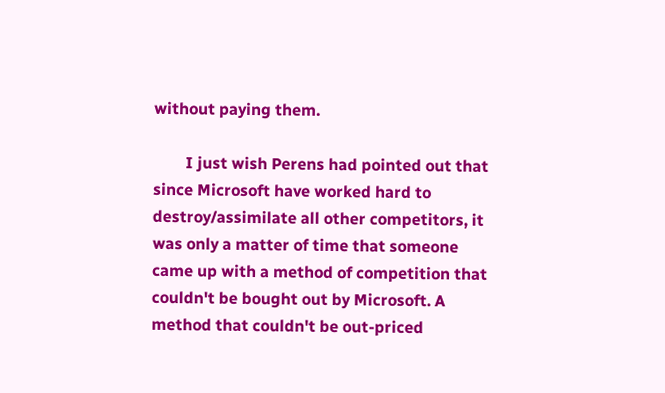without paying them.

        I just wish Perens had pointed out that since Microsoft have worked hard to destroy/assimilate all other competitors, it was only a matter of time that someone came up with a method of competition that couldn't be bought out by Microsoft. A method that couldn't be out-priced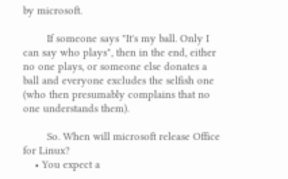by microsoft.

        If someone says "It's my ball. Only I can say who plays", then in the end, either no one plays, or someone else donates a ball and everyone excludes the selfish one (who then presumably complains that no one understands them).

        So. When will microsoft release Office for Linux?
    • You expect a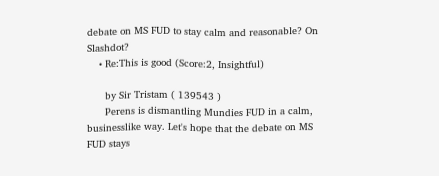debate on MS FUD to stay calm and reasonable? On Slashdot?
    • Re:This is good (Score:2, Insightful)

      by Sir Tristam ( 139543 )
      Perens is dismantling Mundies FUD in a calm, businesslike way. Let's hope that the debate on MS FUD stays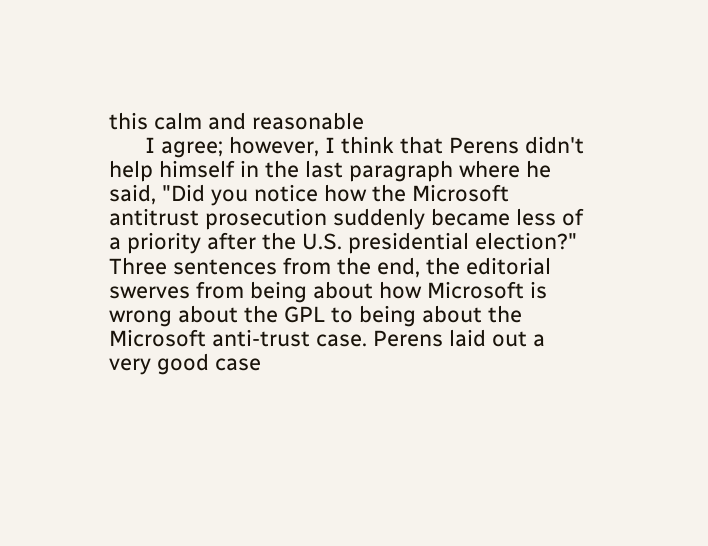this calm and reasonable
      I agree; however, I think that Perens didn't help himself in the last paragraph where he said, "Did you notice how the Microsoft antitrust prosecution suddenly became less of a priority after the U.S. presidential election?" Three sentences from the end, the editorial swerves from being about how Microsoft is wrong about the GPL to being about the Microsoft anti-trust case. Perens laid out a very good case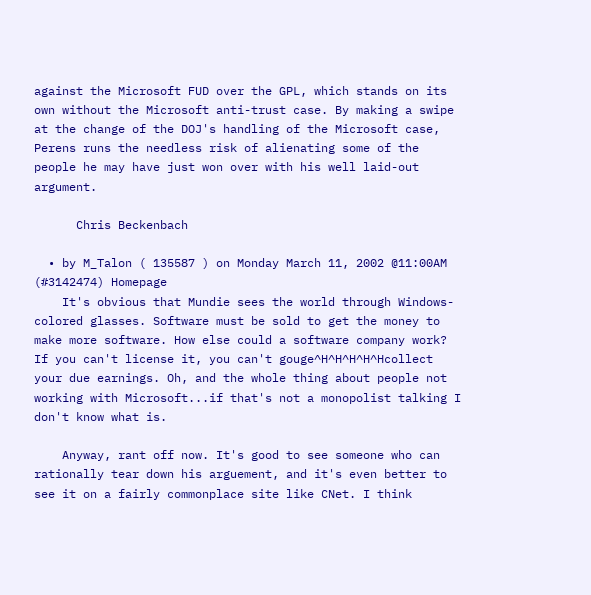against the Microsoft FUD over the GPL, which stands on its own without the Microsoft anti-trust case. By making a swipe at the change of the DOJ's handling of the Microsoft case, Perens runs the needless risk of alienating some of the people he may have just won over with his well laid-out argument.

      Chris Beckenbach

  • by M_Talon ( 135587 ) on Monday March 11, 2002 @11:00AM (#3142474) Homepage
    It's obvious that Mundie sees the world through Windows-colored glasses. Software must be sold to get the money to make more software. How else could a software company work? If you can't license it, you can't gouge^H^H^H^H^Hcollect your due earnings. Oh, and the whole thing about people not working with Microsoft...if that's not a monopolist talking I don't know what is.

    Anyway, rant off now. It's good to see someone who can rationally tear down his arguement, and it's even better to see it on a fairly commonplace site like CNet. I think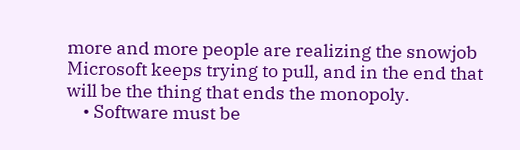more and more people are realizing the snowjob Microsoft keeps trying to pull, and in the end that will be the thing that ends the monopoly.
    • Software must be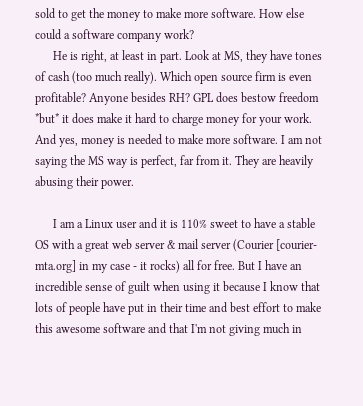sold to get the money to make more software. How else could a software company work?
      He is right, at least in part. Look at MS, they have tones of cash (too much really). Which open source firm is even profitable? Anyone besides RH? GPL does bestow freedom *but* it does make it hard to charge money for your work. And yes, money is needed to make more software. I am not saying the MS way is perfect, far from it. They are heavily abusing their power.

      I am a Linux user and it is 110% sweet to have a stable OS with a great web server & mail server (Courier [courier-mta.org] in my case - it rocks) all for free. But I have an incredible sense of guilt when using it because I know that lots of people have put in their time and best effort to make this awesome software and that I'm not giving much in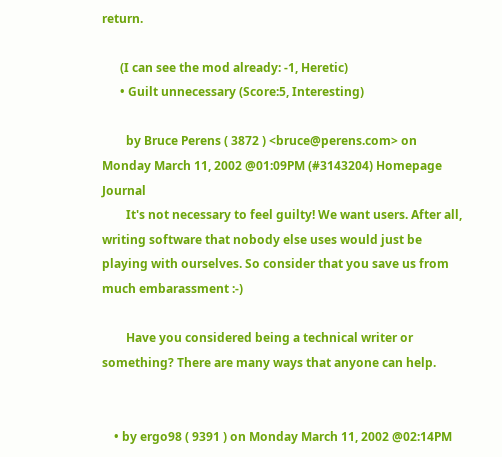return.

      (I can see the mod already: -1, Heretic)
      • Guilt unnecessary (Score:5, Interesting)

        by Bruce Perens ( 3872 ) <bruce@perens.com> on Monday March 11, 2002 @01:09PM (#3143204) Homepage Journal
        It's not necessary to feel guilty! We want users. After all, writing software that nobody else uses would just be playing with ourselves. So consider that you save us from much embarassment :-)

        Have you considered being a technical writer or something? There are many ways that anyone can help.


    • by ergo98 ( 9391 ) on Monday March 11, 2002 @02:14PM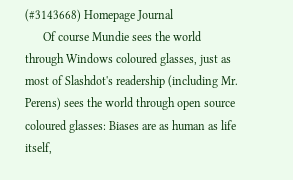(#3143668) Homepage Journal
      Of course Mundie sees the world through Windows coloured glasses, just as most of Slashdot's readership (including Mr. Perens) sees the world through open source coloured glasses: Biases are as human as life itself,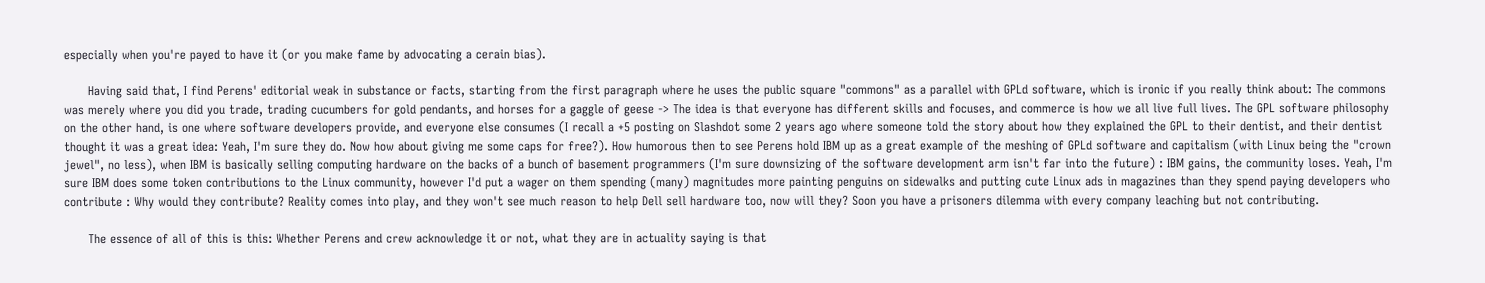especially when you're payed to have it (or you make fame by advocating a cerain bias).

      Having said that, I find Perens' editorial weak in substance or facts, starting from the first paragraph where he uses the public square "commons" as a parallel with GPLd software, which is ironic if you really think about: The commons was merely where you did you trade, trading cucumbers for gold pendants, and horses for a gaggle of geese -> The idea is that everyone has different skills and focuses, and commerce is how we all live full lives. The GPL software philosophy on the other hand, is one where software developers provide, and everyone else consumes (I recall a +5 posting on Slashdot some 2 years ago where someone told the story about how they explained the GPL to their dentist, and their dentist thought it was a great idea: Yeah, I'm sure they do. Now how about giving me some caps for free?). How humorous then to see Perens hold IBM up as a great example of the meshing of GPLd software and capitalism (with Linux being the "crown jewel", no less), when IBM is basically selling computing hardware on the backs of a bunch of basement programmers (I'm sure downsizing of the software development arm isn't far into the future) : IBM gains, the community loses. Yeah, I'm sure IBM does some token contributions to the Linux community, however I'd put a wager on them spending (many) magnitudes more painting penguins on sidewalks and putting cute Linux ads in magazines than they spend paying developers who contribute : Why would they contribute? Reality comes into play, and they won't see much reason to help Dell sell hardware too, now will they? Soon you have a prisoners dilemma with every company leaching but not contributing.

      The essence of all of this is this: Whether Perens and crew acknowledge it or not, what they are in actuality saying is that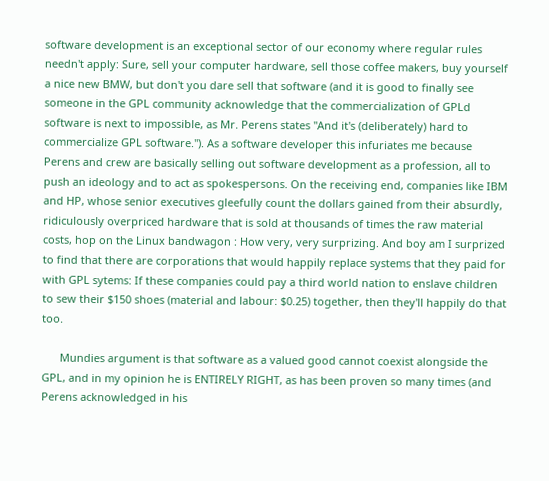software development is an exceptional sector of our economy where regular rules needn't apply: Sure, sell your computer hardware, sell those coffee makers, buy yourself a nice new BMW, but don't you dare sell that software (and it is good to finally see someone in the GPL community acknowledge that the commercialization of GPLd software is next to impossible, as Mr. Perens states "And it's (deliberately) hard to commercialize GPL software."). As a software developer this infuriates me because Perens and crew are basically selling out software development as a profession, all to push an ideology and to act as spokespersons. On the receiving end, companies like IBM and HP, whose senior executives gleefully count the dollars gained from their absurdly, ridiculously overpriced hardware that is sold at thousands of times the raw material costs, hop on the Linux bandwagon : How very, very surprizing. And boy am I surprized to find that there are corporations that would happily replace systems that they paid for with GPL sytems: If these companies could pay a third world nation to enslave children to sew their $150 shoes (material and labour: $0.25) together, then they'll happily do that too.

      Mundies argument is that software as a valued good cannot coexist alongside the GPL, and in my opinion he is ENTIRELY RIGHT, as has been proven so many times (and Perens acknowledged in his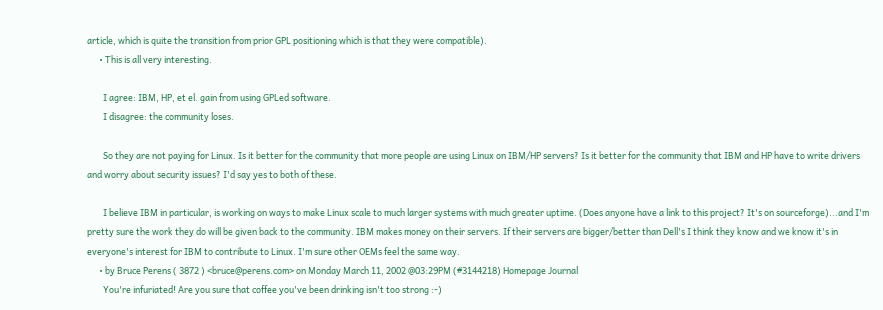article, which is quite the transition from prior GPL positioning which is that they were compatible).
      • This is all very interesting.

        I agree: IBM, HP, et el. gain from using GPLed software.
        I disagree: the community loses.

        So they are not paying for Linux. Is it better for the community that more people are using Linux on IBM/HP servers? Is it better for the community that IBM and HP have to write drivers and worry about security issues? I'd say yes to both of these.

        I believe IBM in particular, is working on ways to make Linux scale to much larger systems with much greater uptime. (Does anyone have a link to this project? It's on sourceforge)...and I'm pretty sure the work they do will be given back to the community. IBM makes money on their servers. If their servers are bigger/better than Dell's I think they know and we know it's in everyone's interest for IBM to contribute to Linux. I'm sure other OEMs feel the same way.
      • by Bruce Perens ( 3872 ) <bruce@perens.com> on Monday March 11, 2002 @03:29PM (#3144218) Homepage Journal
        You're infuriated! Are you sure that coffee you've been drinking isn't too strong :-)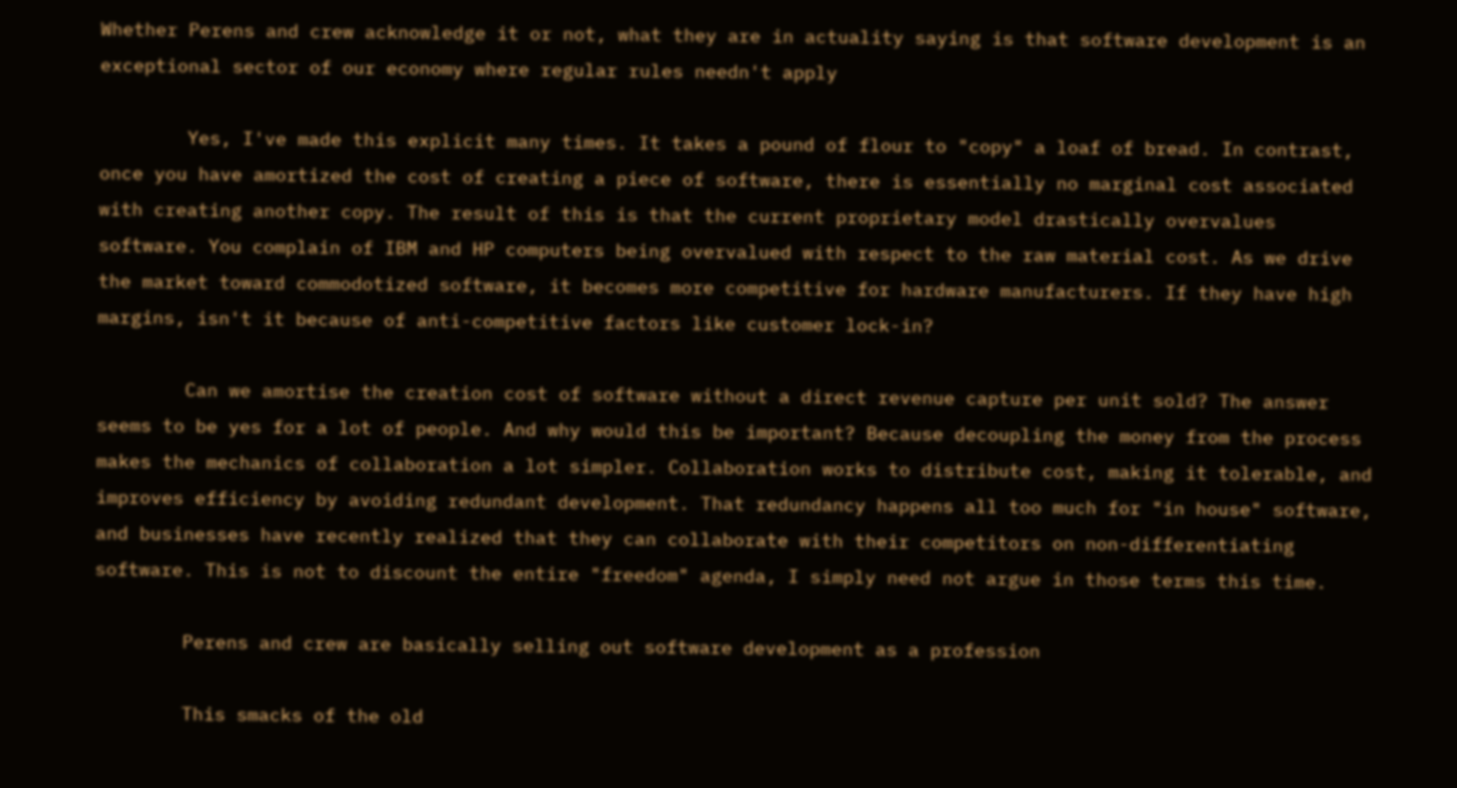Whether Perens and crew acknowledge it or not, what they are in actuality saying is that software development is an exceptional sector of our economy where regular rules needn't apply

        Yes, I've made this explicit many times. It takes a pound of flour to "copy" a loaf of bread. In contrast, once you have amortized the cost of creating a piece of software, there is essentially no marginal cost associated with creating another copy. The result of this is that the current proprietary model drastically overvalues software. You complain of IBM and HP computers being overvalued with respect to the raw material cost. As we drive the market toward commodotized software, it becomes more competitive for hardware manufacturers. If they have high margins, isn't it because of anti-competitive factors like customer lock-in?

        Can we amortise the creation cost of software without a direct revenue capture per unit sold? The answer seems to be yes for a lot of people. And why would this be important? Because decoupling the money from the process makes the mechanics of collaboration a lot simpler. Collaboration works to distribute cost, making it tolerable, and improves efficiency by avoiding redundant development. That redundancy happens all too much for "in house" software, and businesses have recently realized that they can collaborate with their competitors on non-differentiating software. This is not to discount the entire "freedom" agenda, I simply need not argue in those terms this time.

        Perens and crew are basically selling out software development as a profession

        This smacks of the old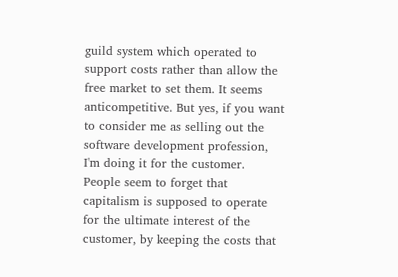guild system which operated to support costs rather than allow the free market to set them. It seems anticompetitive. But yes, if you want to consider me as selling out the software development profession, I'm doing it for the customer. People seem to forget that capitalism is supposed to operate for the ultimate interest of the customer, by keeping the costs that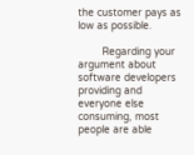the customer pays as low as possible.

        Regarding your argument about software developers providing and everyone else consuming, most people are able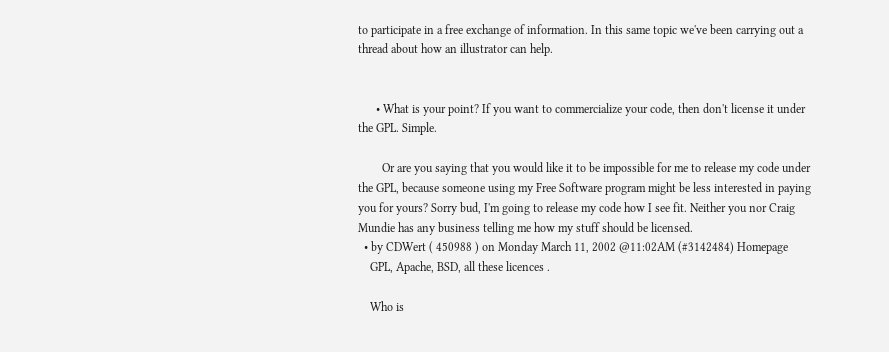to participate in a free exchange of information. In this same topic we've been carrying out a thread about how an illustrator can help.


      • What is your point? If you want to commercialize your code, then don't license it under the GPL. Simple.

        Or are you saying that you would like it to be impossible for me to release my code under the GPL, because someone using my Free Software program might be less interested in paying you for yours? Sorry bud, I'm going to release my code how I see fit. Neither you nor Craig Mundie has any business telling me how my stuff should be licensed.
  • by CDWert ( 450988 ) on Monday March 11, 2002 @11:02AM (#3142484) Homepage
    GPL, Apache, BSD, all these licences .

    Who is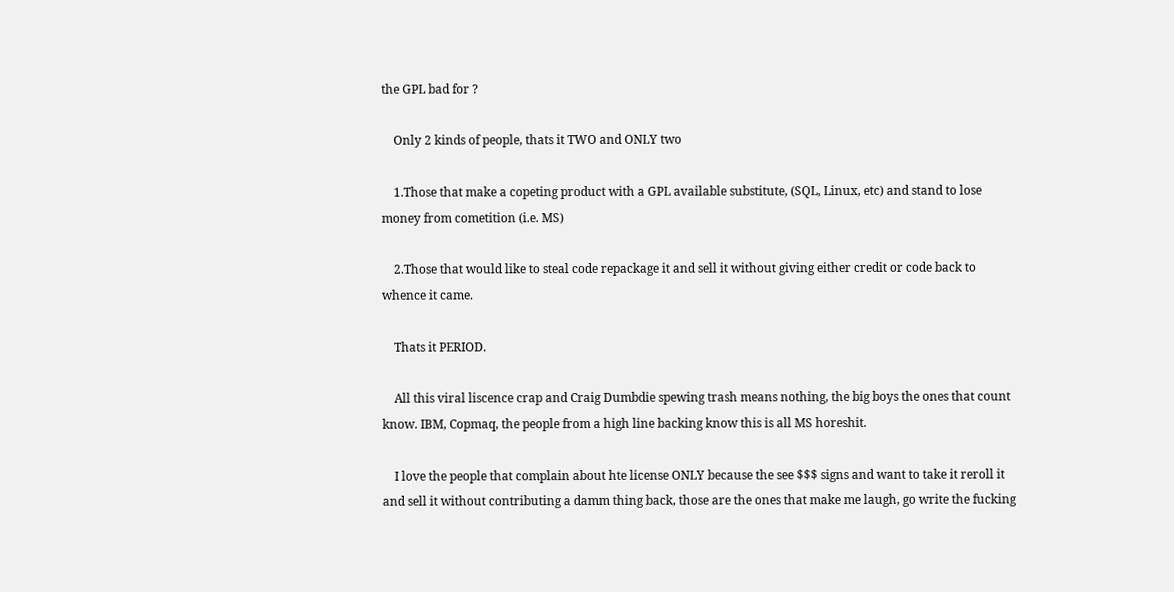the GPL bad for ?

    Only 2 kinds of people, thats it TWO and ONLY two

    1.Those that make a copeting product with a GPL available substitute, (SQL, Linux, etc) and stand to lose money from cometition (i.e. MS)

    2.Those that would like to steal code repackage it and sell it without giving either credit or code back to whence it came.

    Thats it PERIOD.

    All this viral liscence crap and Craig Dumbdie spewing trash means nothing, the big boys the ones that count know. IBM, Copmaq, the people from a high line backing know this is all MS horeshit.

    I love the people that complain about hte license ONLY because the see $$$ signs and want to take it reroll it and sell it without contributing a damm thing back, those are the ones that make me laugh, go write the fucking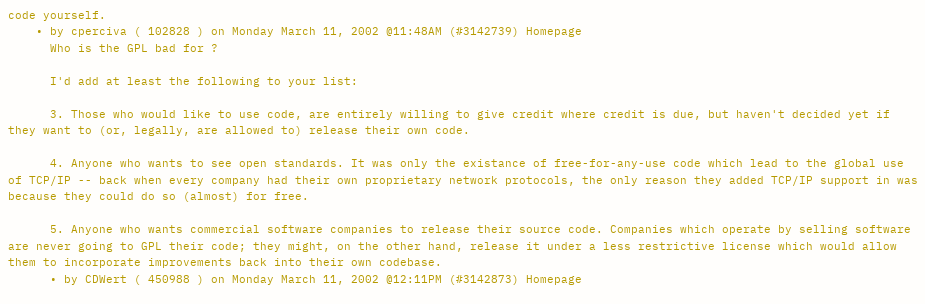code yourself.
    • by cperciva ( 102828 ) on Monday March 11, 2002 @11:48AM (#3142739) Homepage
      Who is the GPL bad for ?

      I'd add at least the following to your list:

      3. Those who would like to use code, are entirely willing to give credit where credit is due, but haven't decided yet if they want to (or, legally, are allowed to) release their own code.

      4. Anyone who wants to see open standards. It was only the existance of free-for-any-use code which lead to the global use of TCP/IP -- back when every company had their own proprietary network protocols, the only reason they added TCP/IP support in was because they could do so (almost) for free.

      5. Anyone who wants commercial software companies to release their source code. Companies which operate by selling software are never going to GPL their code; they might, on the other hand, release it under a less restrictive license which would allow them to incorporate improvements back into their own codebase.
      • by CDWert ( 450988 ) on Monday March 11, 2002 @12:11PM (#3142873) Homepage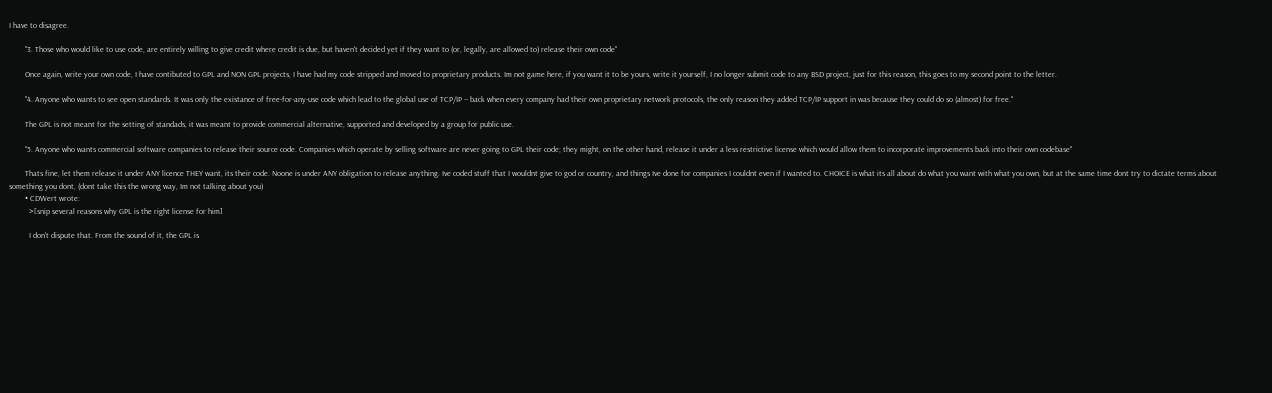I have to disagree.

        "3. Those who would like to use code, are entirely willing to give credit where credit is due, but haven't decided yet if they want to (or, legally, are allowed to) release their own code"

        Once again, write your own code, I have contibuted to GPL and NON GPL projects, I have had my code stripped and moved to proprietary products. Im not game here, if you want it to be yours, write it yourself, I no longer submit code to any BSD project, just for this reason, this goes to my second point to the letter.

        "4. Anyone who wants to see open standards. It was only the existance of free-for-any-use code which lead to the global use of TCP/IP -- back when every company had their own proprietary network protocols, the only reason they added TCP/IP support in was because they could do so (almost) for free."

        The GPL is not meant for the setting of standads, it was meant to provide commercial alternative, supported and developed by a group for public use.

        "5. Anyone who wants commercial software companies to release their source code. Companies which operate by selling software are never going to GPL their code; they might, on the other hand, release it under a less restrictive license which would allow them to incorporate improvements back into their own codebase"

        Thats fine, let them release it under ANY licence THEY want, its their code. Noone is under ANY obligation to release anything. Ive coded stuff that I wouldnt give to god or country, and things Ive done for companies I couldnt even if I wanted to. CHOICE is what its all about do what you want with what you own, but at the same time dont try to dictate terms about something you dont, (dont take this the wrong way, Im not talking about you)
        • CDWert wrote:
          >[snip several reasons why GPL is the right license for him]

          I don't dispute that. From the sound of it, the GPL is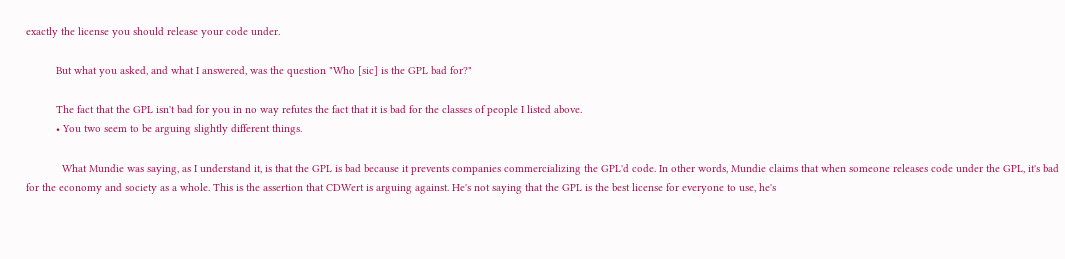exactly the license you should release your code under.

          But what you asked, and what I answered, was the question "Who [sic] is the GPL bad for?"

          The fact that the GPL isn't bad for you in no way refutes the fact that it is bad for the classes of people I listed above.
          • You two seem to be arguing slightly different things.

            What Mundie was saying, as I understand it, is that the GPL is bad because it prevents companies commercializing the GPL'd code. In other words, Mundie claims that when someone releases code under the GPL, it's bad for the economy and society as a whole. This is the assertion that CDWert is arguing against. He's not saying that the GPL is the best license for everyone to use, he's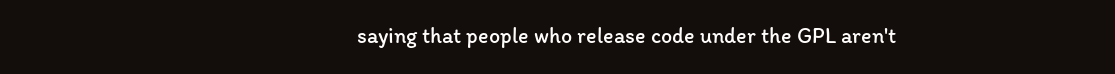saying that people who release code under the GPL aren't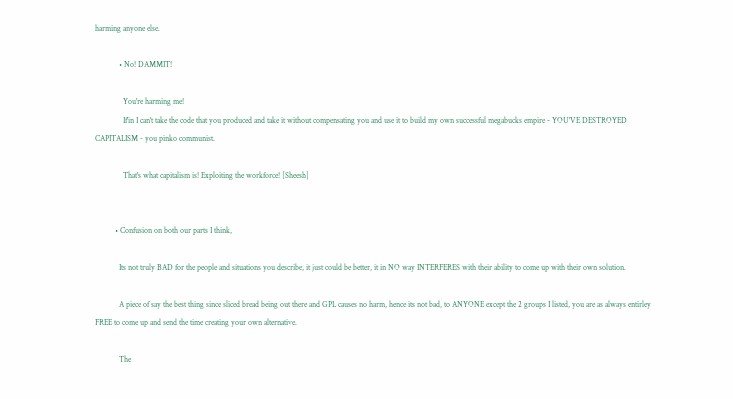harming anyone else.

            • No! DAMMIT!

              You're harming me!
              If'in I can't take the code that you produced and take it without compensating you and use it to build my own successful megabucks empire - YOU'VE DESTROYED CAPITALISM - you pinko communist.

              That's what capitalism is! Exploiting the workforce! [Sheesh]


          • Confusion on both our parts I think,

            Its not truly BAD for the people and situations you describe, it just could be better, it in NO way INTERFERES with their ability to come up with their own solution.

            A piece of say the best thing since sliced bread being out there and GPL causes no harm, hence its not bad, to ANYONE except the 2 groups I listed, you are as always entirley FREE to come up and send the time creating your own alternative.

            The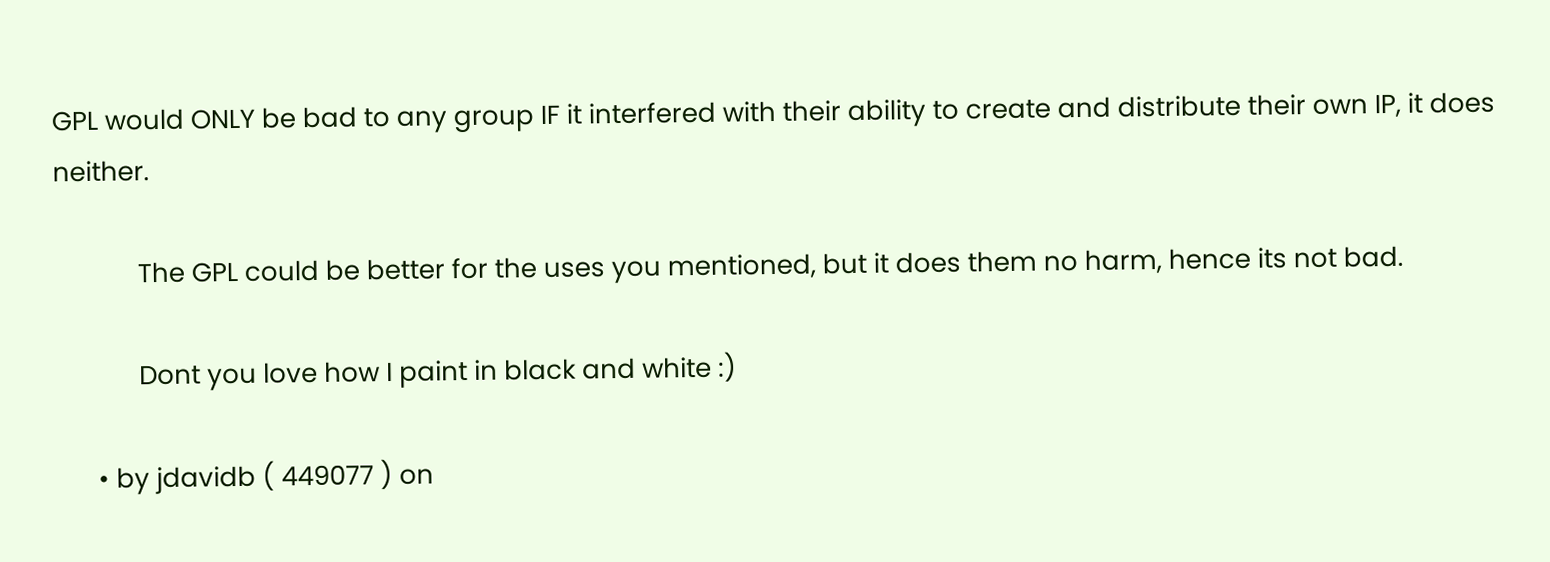GPL would ONLY be bad to any group IF it interfered with their ability to create and distribute their own IP, it does neither.

            The GPL could be better for the uses you mentioned, but it does them no harm, hence its not bad.

            Dont you love how I paint in black and white :)

      • by jdavidb ( 449077 ) on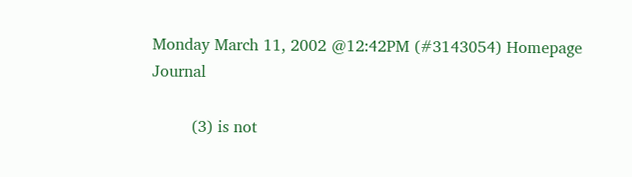Monday March 11, 2002 @12:42PM (#3143054) Homepage Journal

        (3) is not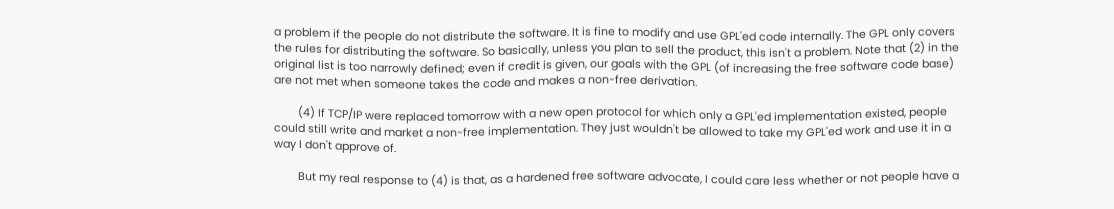a problem if the people do not distribute the software. It is fine to modify and use GPL'ed code internally. The GPL only covers the rules for distributing the software. So basically, unless you plan to sell the product, this isn't a problem. Note that (2) in the original list is too narrowly defined; even if credit is given, our goals with the GPL (of increasing the free software code base) are not met when someone takes the code and makes a non-free derivation.

        (4) If TCP/IP were replaced tomorrow with a new open protocol for which only a GPL'ed implementation existed, people could still write and market a non-free implementation. They just wouldn't be allowed to take my GPL'ed work and use it in a way I don't approve of.

        But my real response to (4) is that, as a hardened free software advocate, I could care less whether or not people have a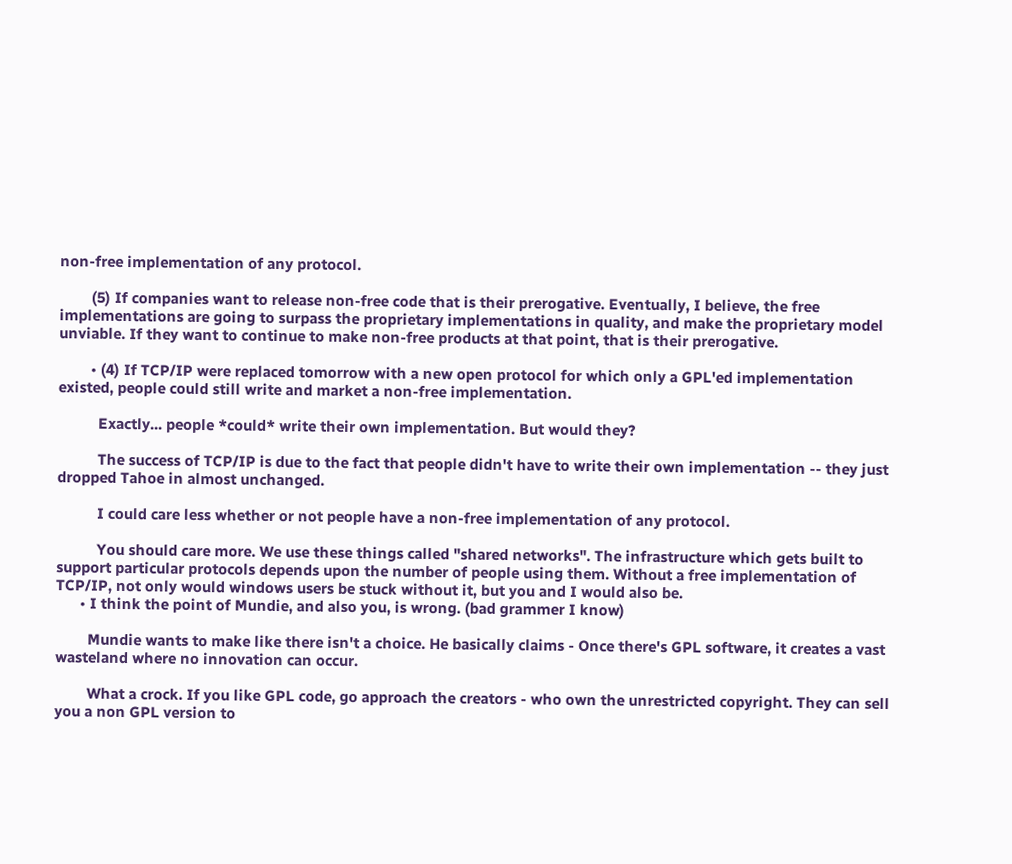non-free implementation of any protocol.

        (5) If companies want to release non-free code that is their prerogative. Eventually, I believe, the free implementations are going to surpass the proprietary implementations in quality, and make the proprietary model unviable. If they want to continue to make non-free products at that point, that is their prerogative.

        • (4) If TCP/IP were replaced tomorrow with a new open protocol for which only a GPL'ed implementation existed, people could still write and market a non-free implementation.

          Exactly... people *could* write their own implementation. But would they?

          The success of TCP/IP is due to the fact that people didn't have to write their own implementation -- they just dropped Tahoe in almost unchanged.

          I could care less whether or not people have a non-free implementation of any protocol.

          You should care more. We use these things called "shared networks". The infrastructure which gets built to support particular protocols depends upon the number of people using them. Without a free implementation of TCP/IP, not only would windows users be stuck without it, but you and I would also be.
      • I think the point of Mundie, and also you, is wrong. (bad grammer I know)

        Mundie wants to make like there isn't a choice. He basically claims - Once there's GPL software, it creates a vast wasteland where no innovation can occur.

        What a crock. If you like GPL code, go approach the creators - who own the unrestricted copyright. They can sell you a non GPL version to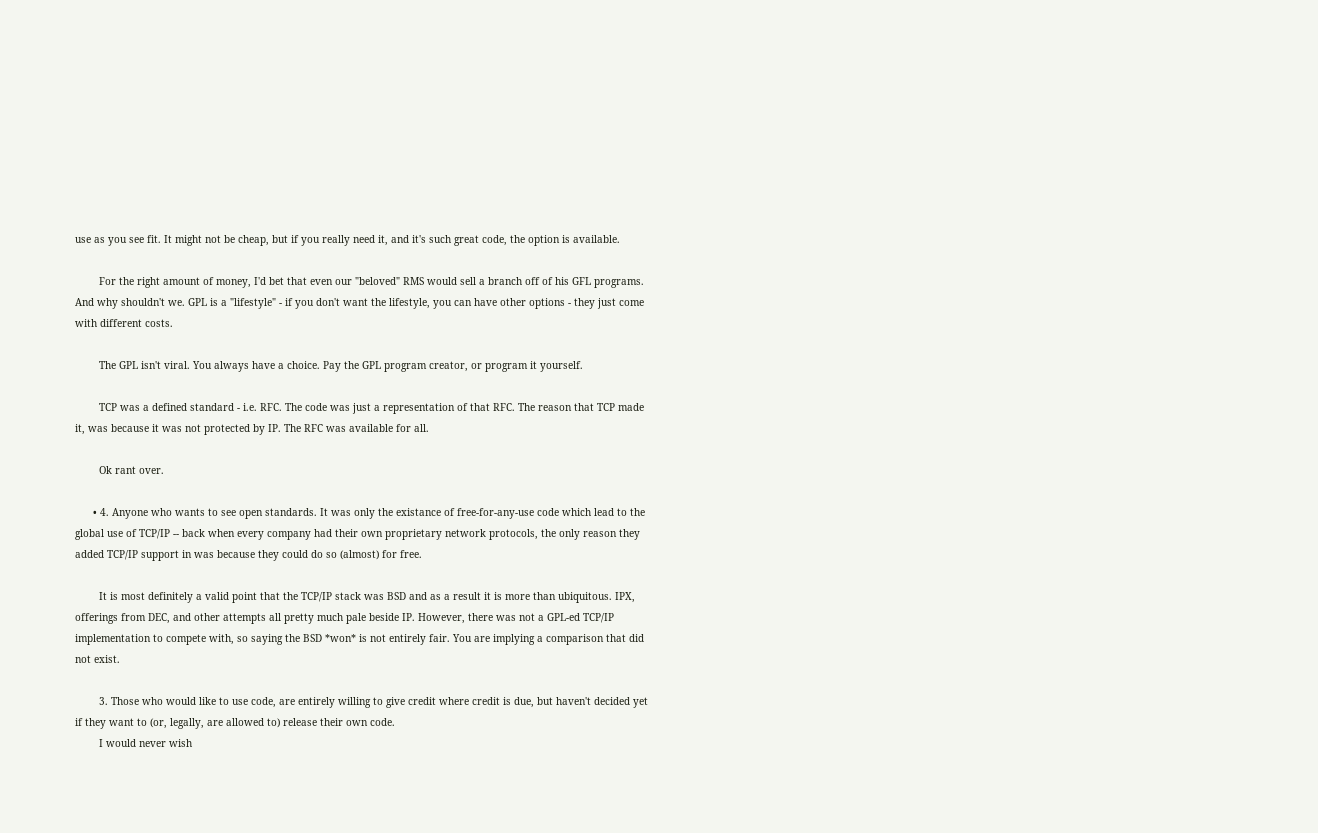use as you see fit. It might not be cheap, but if you really need it, and it's such great code, the option is available.

        For the right amount of money, I'd bet that even our "beloved" RMS would sell a branch off of his GFL programs. And why shouldn't we. GPL is a "lifestyle" - if you don't want the lifestyle, you can have other options - they just come with different costs.

        The GPL isn't viral. You always have a choice. Pay the GPL program creator, or program it yourself.

        TCP was a defined standard - i.e. RFC. The code was just a representation of that RFC. The reason that TCP made it, was because it was not protected by IP. The RFC was available for all.

        Ok rant over.

      • 4. Anyone who wants to see open standards. It was only the existance of free-for-any-use code which lead to the global use of TCP/IP -- back when every company had their own proprietary network protocols, the only reason they added TCP/IP support in was because they could do so (almost) for free.

        It is most definitely a valid point that the TCP/IP stack was BSD and as a result it is more than ubiquitous. IPX, offerings from DEC, and other attempts all pretty much pale beside IP. However, there was not a GPL-ed TCP/IP implementation to compete with, so saying the BSD *won* is not entirely fair. You are implying a comparison that did not exist.

        3. Those who would like to use code, are entirely willing to give credit where credit is due, but haven't decided yet if they want to (or, legally, are allowed to) release their own code.
        I would never wish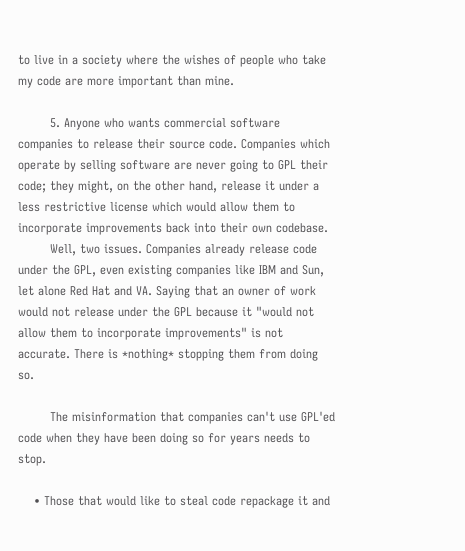to live in a society where the wishes of people who take my code are more important than mine.

        5. Anyone who wants commercial software companies to release their source code. Companies which operate by selling software are never going to GPL their code; they might, on the other hand, release it under a less restrictive license which would allow them to incorporate improvements back into their own codebase.
        Well, two issues. Companies already release code under the GPL, even existing companies like IBM and Sun, let alone Red Hat and VA. Saying that an owner of work would not release under the GPL because it "would not allow them to incorporate improvements" is not accurate. There is *nothing* stopping them from doing so.

        The misinformation that companies can't use GPL'ed code when they have been doing so for years needs to stop.

    • Those that would like to steal code repackage it and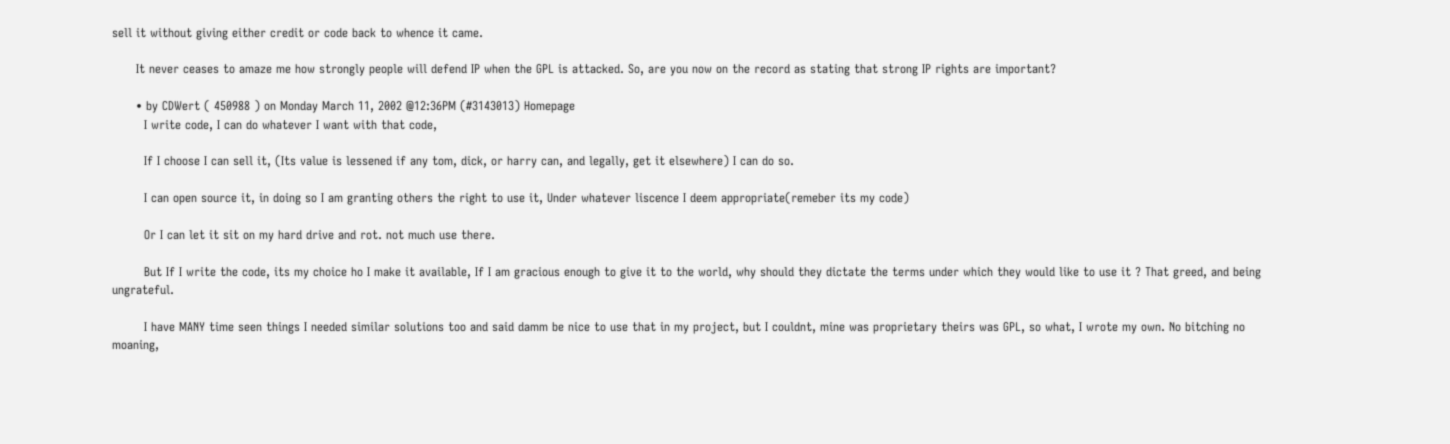sell it without giving either credit or code back to whence it came.

      It never ceases to amaze me how strongly people will defend IP when the GPL is attacked. So, are you now on the record as stating that strong IP rights are important?

      • by CDWert ( 450988 ) on Monday March 11, 2002 @12:36PM (#3143013) Homepage
        I write code, I can do whatever I want with that code,

        If I choose I can sell it, (Its value is lessened if any tom, dick, or harry can, and legally, get it elsewhere) I can do so.

        I can open source it, in doing so I am granting others the right to use it, Under whatever liscence I deem appropriate(remeber its my code)

        Or I can let it sit on my hard drive and rot. not much use there.

        But If I write the code, its my choice ho I make it available, If I am gracious enough to give it to the world, why should they dictate the terms under which they would like to use it ? That greed, and being ungrateful.

        I have MANY time seen things I needed similar solutions too and said damm be nice to use that in my project, but I couldnt, mine was proprietary theirs was GPL, so what, I wrote my own. No bitching no moaning,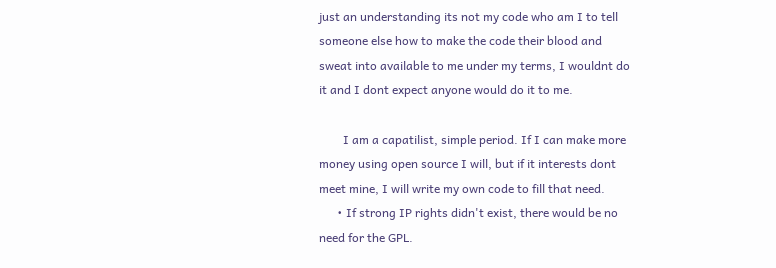just an understanding its not my code who am I to tell someone else how to make the code their blood and sweat into available to me under my terms, I wouldnt do it and I dont expect anyone would do it to me.

        I am a capatilist, simple period. If I can make more money using open source I will, but if it interests dont meet mine, I will write my own code to fill that need.
      • If strong IP rights didn't exist, there would be no need for the GPL.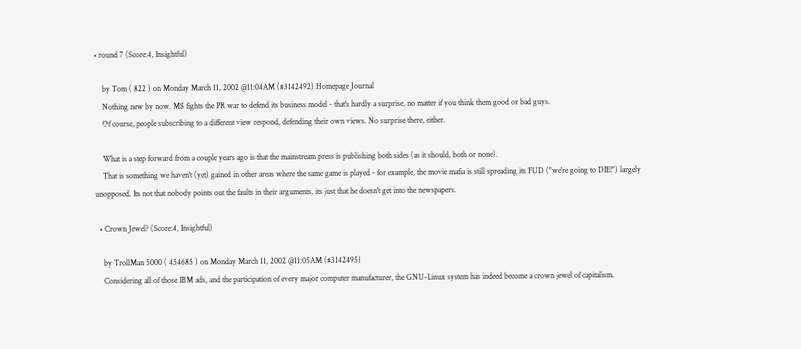• round 7 (Score:4, Insightful)

    by Tom ( 822 ) on Monday March 11, 2002 @11:04AM (#3142492) Homepage Journal
    Nothing new by now. M$ fights the PR war to defend its business model - that's hardly a surprise, no matter if you think them good or bad guys.
    Of course, people subscribing to a different view respond, defending their own views. No surprise there, either.

    What is a step forward from a couple years ago is that the mainstream press is publishing both sides (as it should, both or none).
    That is something we haven't (yet) gained in other areas where the same game is played - for example, the movie mafia is still spreading its FUD ("we're going to DIE!") largely unopposed. Its not that nobody points out the faults in their arguments, its just that he doesn't get into the newspapers.

  • Crown Jewel? (Score:4, Insightful)

    by TrollMan 5000 ( 454685 ) on Monday March 11, 2002 @11:05AM (#3142495)
    Considering all of those IBM ads, and the participation of every major computer manufacturer, the GNU-Linux system has indeed become a crown jewel of capitalism.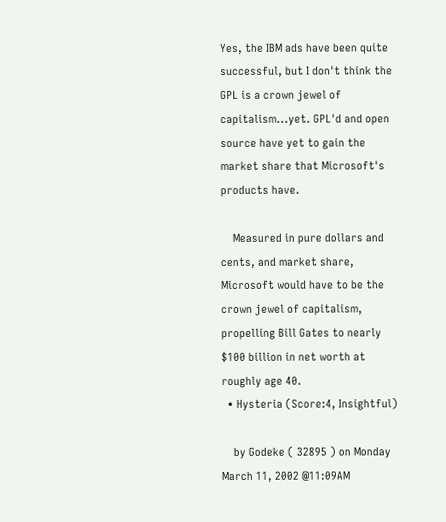Yes, the IBM ads have been quite successful, but I don't think the GPL is a crown jewel of capitalism...yet. GPL'd and open source have yet to gain the market share that Microsoft's products have.

    Measured in pure dollars and cents, and market share, Microsoft would have to be the crown jewel of capitalism, propelling Bill Gates to nearly $100 billion in net worth at roughly age 40.
  • Hysteria (Score:4, Insightful)

    by Godeke ( 32895 ) on Monday March 11, 2002 @11:09AM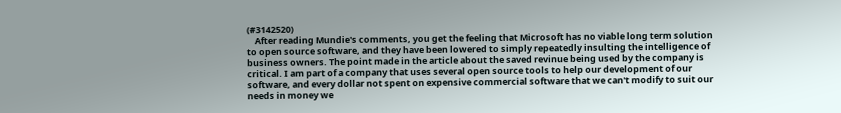(#3142520)
    After reading Mundie's comments, you get the feeling that Microsoft has no viable long term solution to open source software, and they have been lowered to simply repeatedly insulting the intelligence of business owners. The point made in the article about the saved revinue being used by the company is critical. I am part of a company that uses several open source tools to help our development of our software, and every dollar not spent on expensive commercial software that we can't modify to suit our needs in money we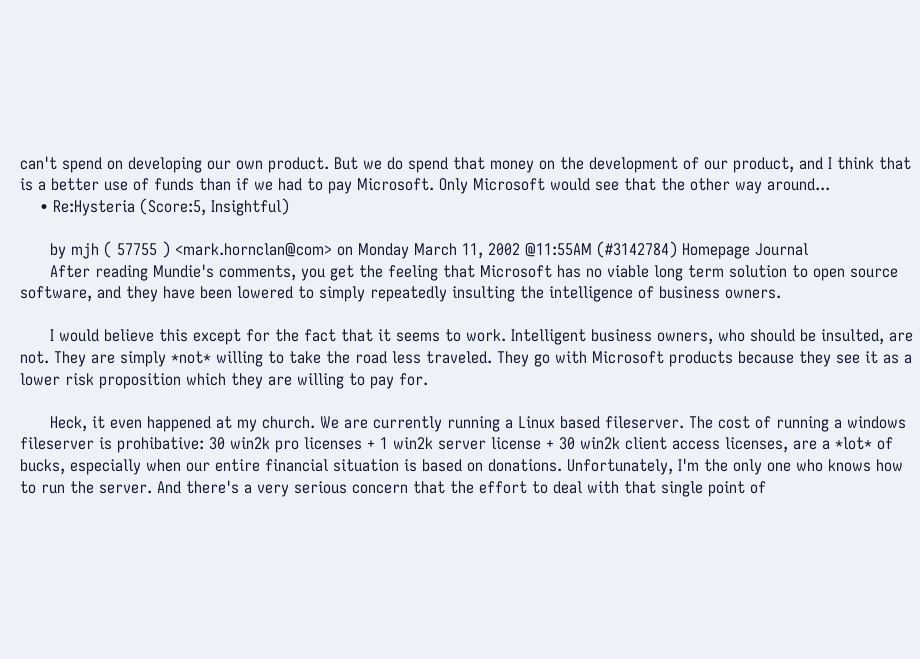can't spend on developing our own product. But we do spend that money on the development of our product, and I think that is a better use of funds than if we had to pay Microsoft. Only Microsoft would see that the other way around...
    • Re:Hysteria (Score:5, Insightful)

      by mjh ( 57755 ) <mark.hornclan@com> on Monday March 11, 2002 @11:55AM (#3142784) Homepage Journal
      After reading Mundie's comments, you get the feeling that Microsoft has no viable long term solution to open source software, and they have been lowered to simply repeatedly insulting the intelligence of business owners.

      I would believe this except for the fact that it seems to work. Intelligent business owners, who should be insulted, are not. They are simply *not* willing to take the road less traveled. They go with Microsoft products because they see it as a lower risk proposition which they are willing to pay for.

      Heck, it even happened at my church. We are currently running a Linux based fileserver. The cost of running a windows fileserver is prohibative: 30 win2k pro licenses + 1 win2k server license + 30 win2k client access licenses, are a *lot* of bucks, especially when our entire financial situation is based on donations. Unfortunately, I'm the only one who knows how to run the server. And there's a very serious concern that the effort to deal with that single point of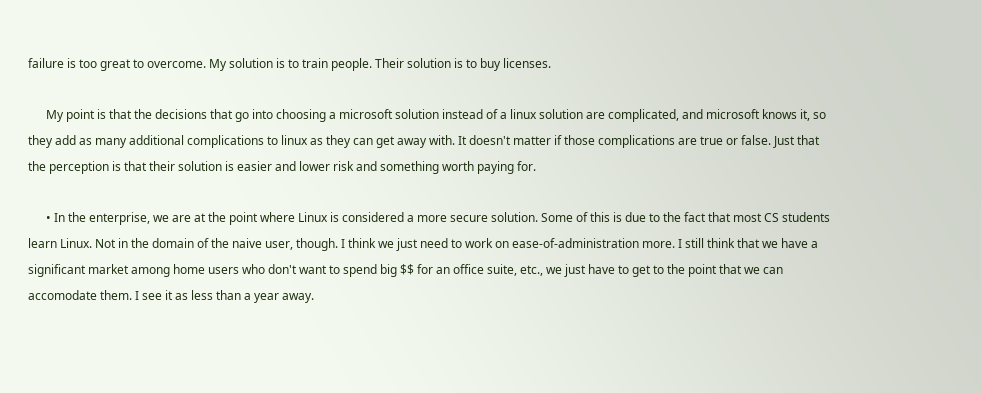failure is too great to overcome. My solution is to train people. Their solution is to buy licenses.

      My point is that the decisions that go into choosing a microsoft solution instead of a linux solution are complicated, and microsoft knows it, so they add as many additional complications to linux as they can get away with. It doesn't matter if those complications are true or false. Just that the perception is that their solution is easier and lower risk and something worth paying for.

      • In the enterprise, we are at the point where Linux is considered a more secure solution. Some of this is due to the fact that most CS students learn Linux. Not in the domain of the naive user, though. I think we just need to work on ease-of-administration more. I still think that we have a significant market among home users who don't want to spend big $$ for an office suite, etc., we just have to get to the point that we can accomodate them. I see it as less than a year away.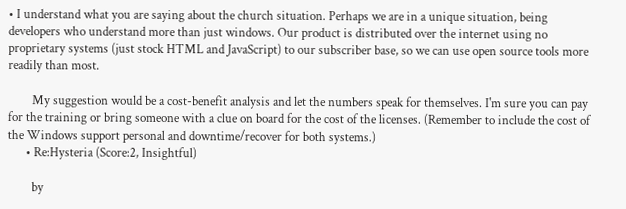• I understand what you are saying about the church situation. Perhaps we are in a unique situation, being developers who understand more than just windows. Our product is distributed over the internet using no proprietary systems (just stock HTML and JavaScript) to our subscriber base, so we can use open source tools more readily than most.

        My suggestion would be a cost-benefit analysis and let the numbers speak for themselves. I'm sure you can pay for the training or bring someone with a clue on board for the cost of the licenses. (Remember to include the cost of the Windows support personal and downtime/recover for both systems.)
      • Re:Hysteria (Score:2, Insightful)

        by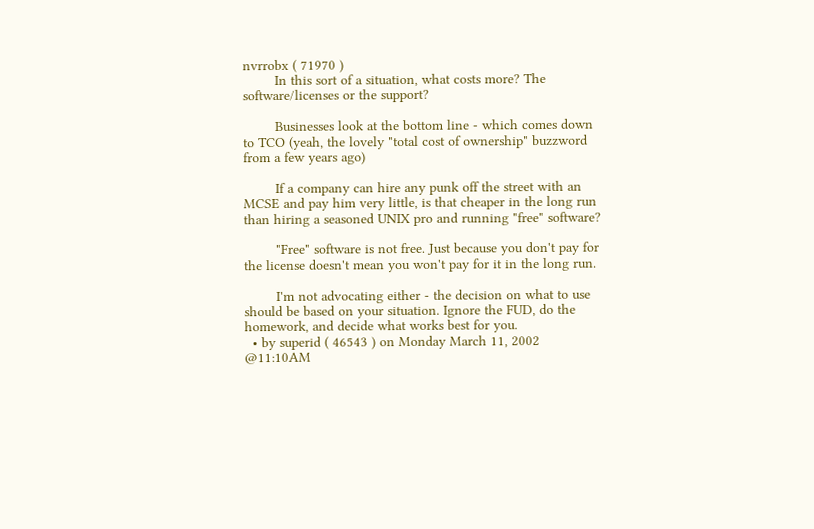nvrrobx ( 71970 )
        In this sort of a situation, what costs more? The software/licenses or the support?

        Businesses look at the bottom line - which comes down to TCO (yeah, the lovely "total cost of ownership" buzzword from a few years ago)

        If a company can hire any punk off the street with an MCSE and pay him very little, is that cheaper in the long run than hiring a seasoned UNIX pro and running "free" software?

        "Free" software is not free. Just because you don't pay for the license doesn't mean you won't pay for it in the long run.

        I'm not advocating either - the decision on what to use should be based on your situation. Ignore the FUD, do the homework, and decide what works best for you.
  • by superid ( 46543 ) on Monday March 11, 2002 @11:10AM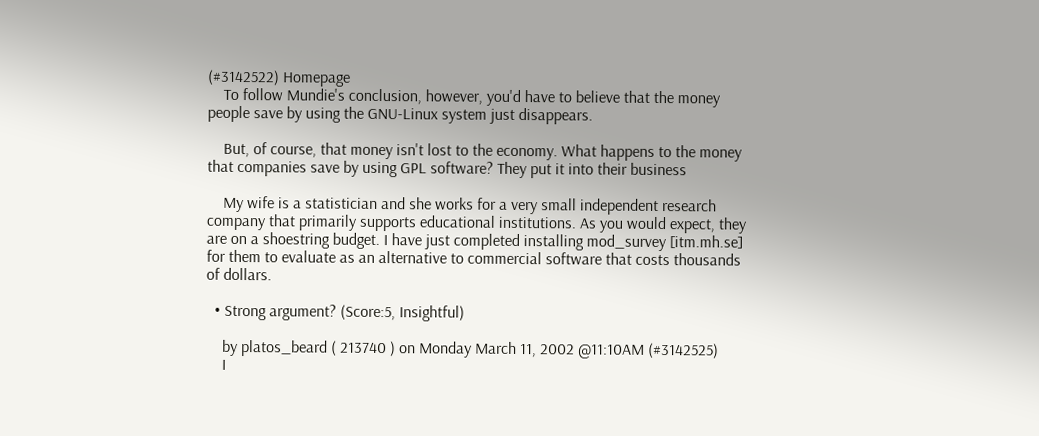(#3142522) Homepage
    To follow Mundie's conclusion, however, you'd have to believe that the money people save by using the GNU-Linux system just disappears.

    But, of course, that money isn't lost to the economy. What happens to the money that companies save by using GPL software? They put it into their business

    My wife is a statistician and she works for a very small independent research company that primarily supports educational institutions. As you would expect, they are on a shoestring budget. I have just completed installing mod_survey [itm.mh.se] for them to evaluate as an alternative to commercial software that costs thousands of dollars.

  • Strong argument? (Score:5, Insightful)

    by platos_beard ( 213740 ) on Monday March 11, 2002 @11:10AM (#3142525)
    I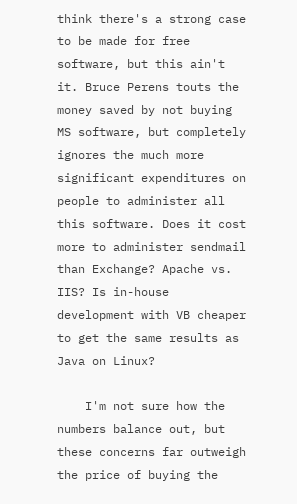think there's a strong case to be made for free software, but this ain't it. Bruce Perens touts the money saved by not buying MS software, but completely ignores the much more significant expenditures on people to administer all this software. Does it cost more to administer sendmail than Exchange? Apache vs. IIS? Is in-house development with VB cheaper to get the same results as Java on Linux?

    I'm not sure how the numbers balance out, but these concerns far outweigh the price of buying the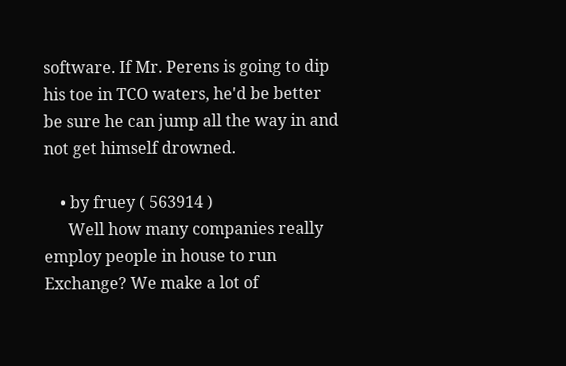software. If Mr. Perens is going to dip his toe in TCO waters, he'd be better be sure he can jump all the way in and not get himself drowned.

    • by fruey ( 563914 )
      Well how many companies really employ people in house to run Exchange? We make a lot of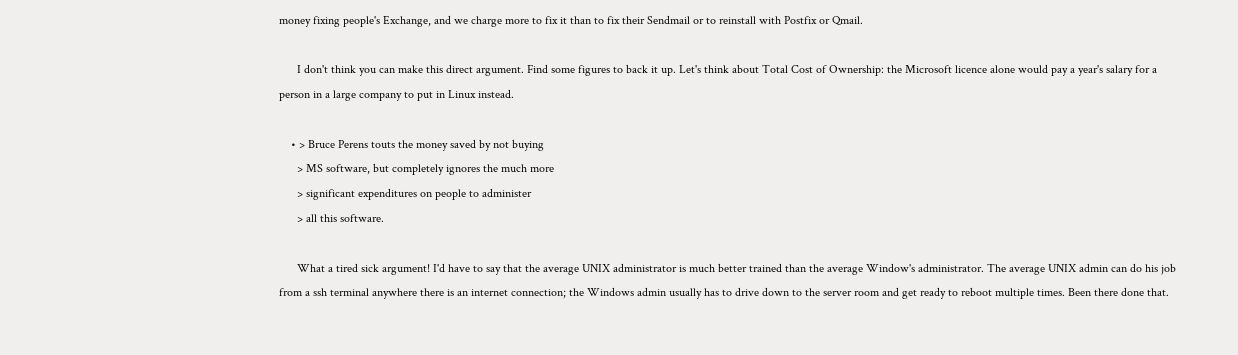money fixing people's Exchange, and we charge more to fix it than to fix their Sendmail or to reinstall with Postfix or Qmail.

      I don't think you can make this direct argument. Find some figures to back it up. Let's think about Total Cost of Ownership: the Microsoft licence alone would pay a year's salary for a person in a large company to put in Linux instead.

    • > Bruce Perens touts the money saved by not buying
      > MS software, but completely ignores the much more
      > significant expenditures on people to administer
      > all this software.

      What a tired sick argument! I'd have to say that the average UNIX administrator is much better trained than the average Window's administrator. The average UNIX admin can do his job from a ssh terminal anywhere there is an internet connection; the Windows admin usually has to drive down to the server room and get ready to reboot multiple times. Been there done that.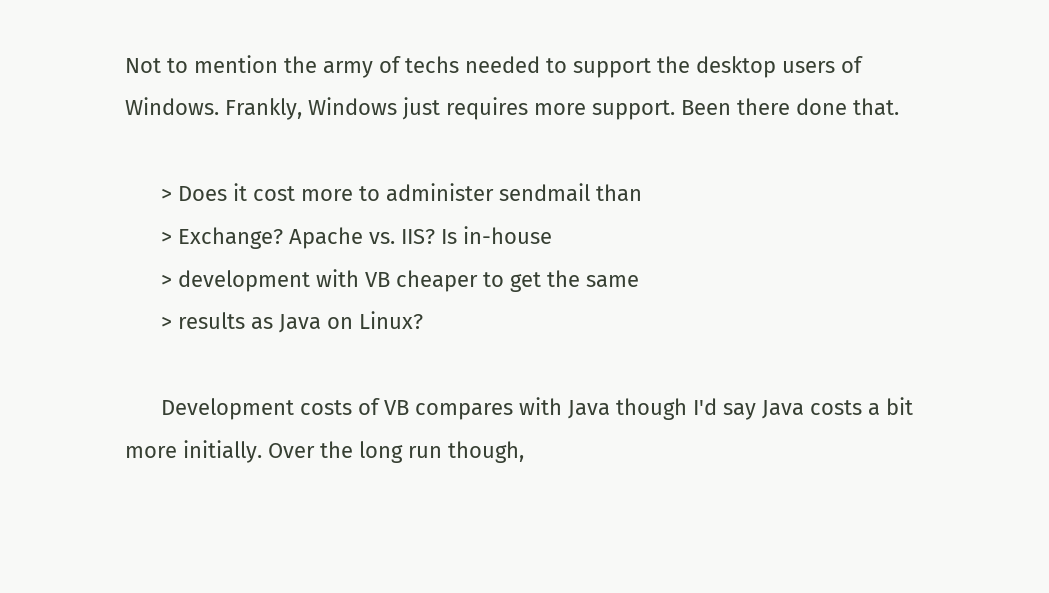Not to mention the army of techs needed to support the desktop users of Windows. Frankly, Windows just requires more support. Been there done that.

      > Does it cost more to administer sendmail than
      > Exchange? Apache vs. IIS? Is in-house
      > development with VB cheaper to get the same
      > results as Java on Linux?

      Development costs of VB compares with Java though I'd say Java costs a bit more initially. Over the long run though,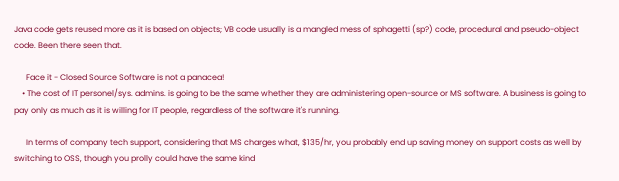Java code gets reused more as it is based on objects; VB code usually is a mangled mess of sphagetti (sp?) code, procedural and pseudo-object code. Been there seen that.

      Face it - Closed Source Software is not a panacea!
    • The cost of IT personel/sys. admins. is going to be the same whether they are administering open-source or MS software. A business is going to pay only as much as it is willing for IT people, regardless of the software it's running.

      In terms of company tech support, considering that MS charges what, $135/hr, you probably end up saving money on support costs as well by switching to OSS, though you prolly could have the same kind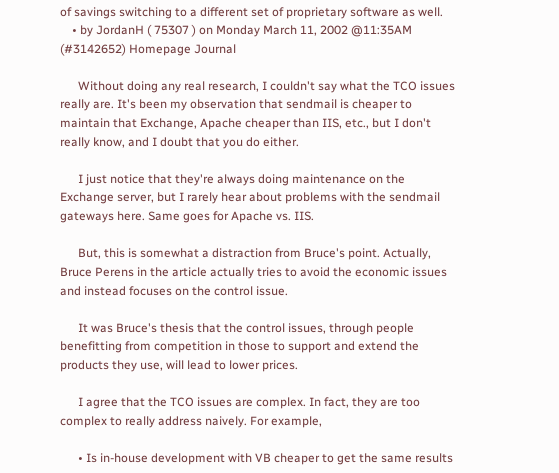of savings switching to a different set of proprietary software as well.
    • by JordanH ( 75307 ) on Monday March 11, 2002 @11:35AM (#3142652) Homepage Journal

      Without doing any real research, I couldn't say what the TCO issues really are. It's been my observation that sendmail is cheaper to maintain that Exchange, Apache cheaper than IIS, etc., but I don't really know, and I doubt that you do either.

      I just notice that they're always doing maintenance on the Exchange server, but I rarely hear about problems with the sendmail gateways here. Same goes for Apache vs. IIS.

      But, this is somewhat a distraction from Bruce's point. Actually, Bruce Perens in the article actually tries to avoid the economic issues and instead focuses on the control issue.

      It was Bruce's thesis that the control issues, through people benefitting from competition in those to support and extend the products they use, will lead to lower prices.

      I agree that the TCO issues are complex. In fact, they are too complex to really address naively. For example,

      • Is in-house development with VB cheaper to get the same results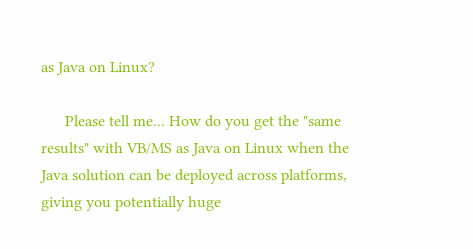as Java on Linux?

      Please tell me... How do you get the "same results" with VB/MS as Java on Linux when the Java solution can be deployed across platforms, giving you potentially huge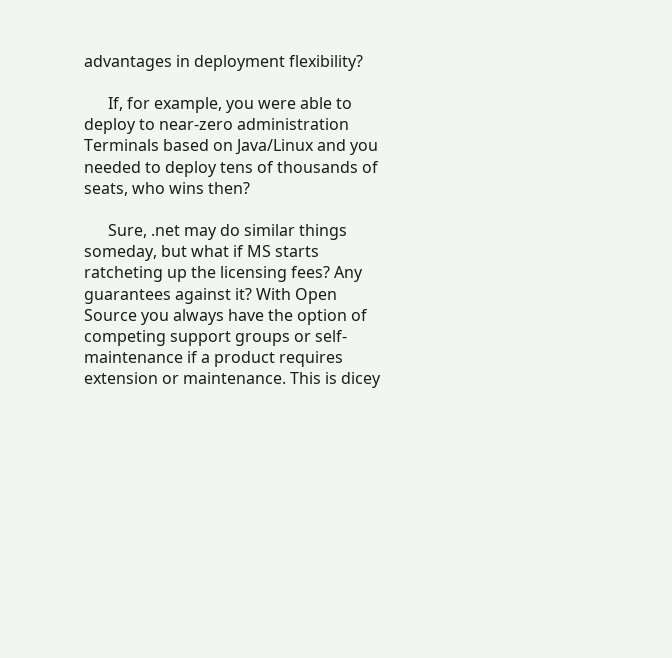advantages in deployment flexibility?

      If, for example, you were able to deploy to near-zero administration Terminals based on Java/Linux and you needed to deploy tens of thousands of seats, who wins then?

      Sure, .net may do similar things someday, but what if MS starts ratcheting up the licensing fees? Any guarantees against it? With Open Source you always have the option of competing support groups or self-maintenance if a product requires extension or maintenance. This is dicey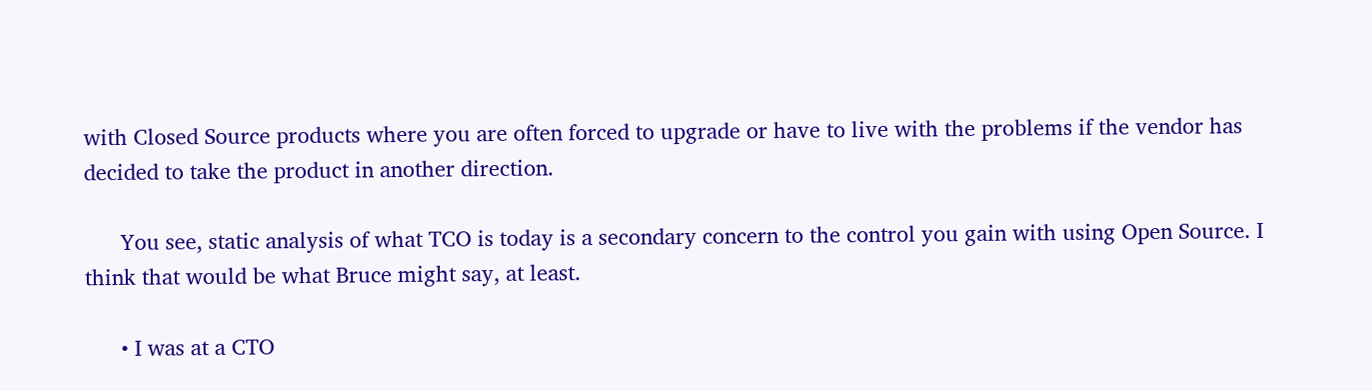with Closed Source products where you are often forced to upgrade or have to live with the problems if the vendor has decided to take the product in another direction.

      You see, static analysis of what TCO is today is a secondary concern to the control you gain with using Open Source. I think that would be what Bruce might say, at least.

      • I was at a CTO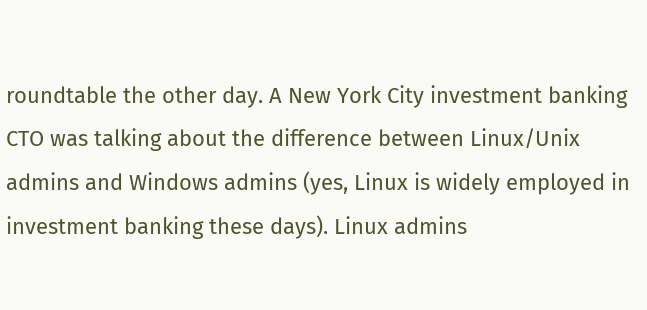roundtable the other day. A New York City investment banking CTO was talking about the difference between Linux/Unix admins and Windows admins (yes, Linux is widely employed in investment banking these days). Linux admins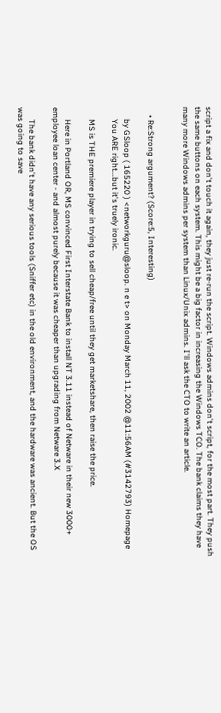script a fix and don't touch it again, they just re-run the script. Windows admins don't script, for the most part. They push the same buttons on each system. This might be a big factor in increasing the Windows TCO. The bank claims they have many more Windows admins per system than Linux/Unix admins. I'll ask the CTO to write an article.


    • Re:Strong argument? (Score:5, Interesting)

      by GSloop ( 165220 ) <networkguru@sloop. n e t> on Monday March 11, 2002 @11:56AM (#3142793) Homepage
      You ARE right...but it's truely ironic.

      MS is THE premiere player in trying to sell cheap/free until they get marketshare, then raise the price.

      Here in Portland OR, MS convinced First Interstate Bank to install NT 3.11 instead of Netware in their new 3000+ employee loan center - and almost purely because it was cheaper than upgrading from Netware 3.X

      The bank didn't have any serious tools (Sniffer etc) in the old environment, and the hardware was ancient. But the OS was going to save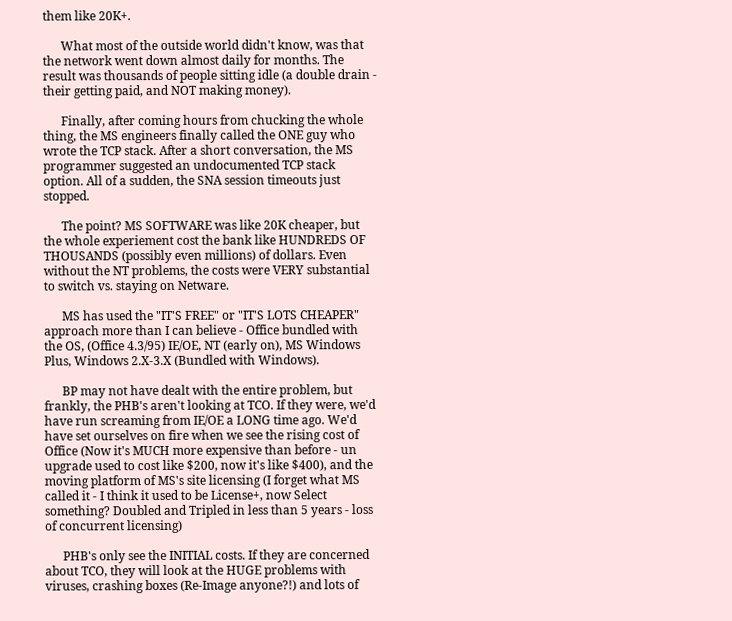them like 20K+.

      What most of the outside world didn't know, was that the network went down almost daily for months. The result was thousands of people sitting idle (a double drain - their getting paid, and NOT making money).

      Finally, after coming hours from chucking the whole thing, the MS engineers finally called the ONE guy who wrote the TCP stack. After a short conversation, the MS programmer suggested an undocumented TCP stack option. All of a sudden, the SNA session timeouts just stopped.

      The point? MS SOFTWARE was like 20K cheaper, but the whole experiement cost the bank like HUNDREDS OF THOUSANDS (possibly even millions) of dollars. Even without the NT problems, the costs were VERY substantial to switch vs. staying on Netware.

      MS has used the "IT'S FREE" or "IT'S LOTS CHEAPER" approach more than I can believe - Office bundled with the OS, (Office 4.3/95) IE/OE, NT (early on), MS Windows Plus, Windows 2.X-3.X (Bundled with Windows).

      BP may not have dealt with the entire problem, but frankly, the PHB's aren't looking at TCO. If they were, we'd have run screaming from IE/OE a LONG time ago. We'd have set ourselves on fire when we see the rising cost of Office (Now it's MUCH more expensive than before - un upgrade used to cost like $200, now it's like $400), and the moving platform of MS's site licensing (I forget what MS called it - I think it used to be License+, now Select something? Doubled and Tripled in less than 5 years - loss of concurrent licensing)

      PHB's only see the INITIAL costs. If they are concerned about TCO, they will look at the HUGE problems with viruses, crashing boxes (Re-Image anyone?!) and lots of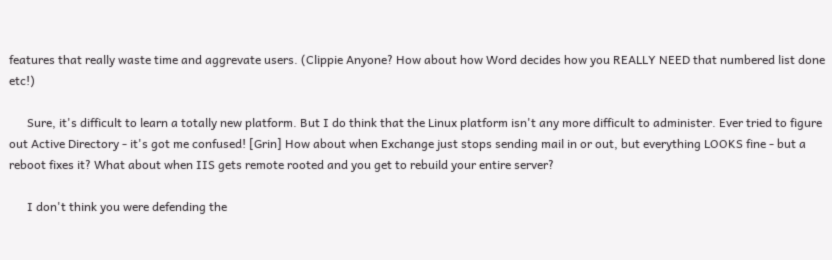features that really waste time and aggrevate users. (Clippie Anyone? How about how Word decides how you REALLY NEED that numbered list done etc!)

      Sure, it's difficult to learn a totally new platform. But I do think that the Linux platform isn't any more difficult to administer. Ever tried to figure out Active Directory - it's got me confused! [Grin] How about when Exchange just stops sending mail in or out, but everything LOOKS fine - but a reboot fixes it? What about when IIS gets remote rooted and you get to rebuild your entire server?

      I don't think you were defending the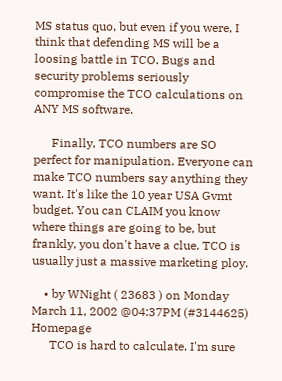MS status quo, but even if you were, I think that defending MS will be a loosing battle in TCO. Bugs and security problems seriously compromise the TCO calculations on ANY MS software.

      Finally, TCO numbers are SO perfect for manipulation. Everyone can make TCO numbers say anything they want. It's like the 10 year USA Gvmt budget. You can CLAIM you know where things are going to be, but frankly, you don't have a clue. TCO is usually just a massive marketing ploy.

    • by WNight ( 23683 ) on Monday March 11, 2002 @04:37PM (#3144625) Homepage
      TCO is hard to calculate. I'm sure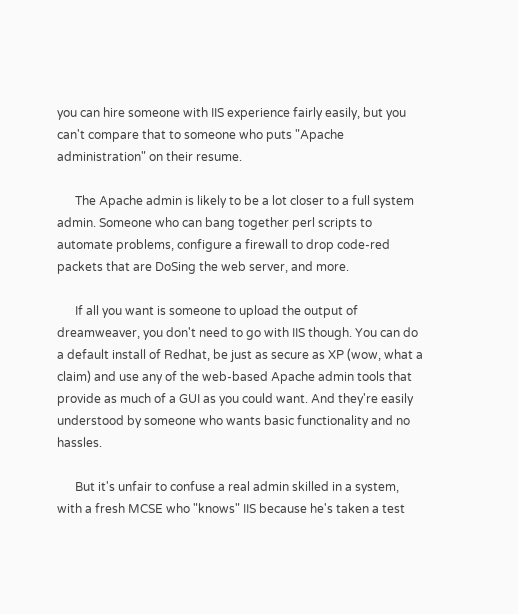you can hire someone with IIS experience fairly easily, but you can't compare that to someone who puts "Apache administration" on their resume.

      The Apache admin is likely to be a lot closer to a full system admin. Someone who can bang together perl scripts to automate problems, configure a firewall to drop code-red packets that are DoSing the web server, and more.

      If all you want is someone to upload the output of dreamweaver, you don't need to go with IIS though. You can do a default install of Redhat, be just as secure as XP (wow, what a claim) and use any of the web-based Apache admin tools that provide as much of a GUI as you could want. And they're easily understood by someone who wants basic functionality and no hassles.

      But it's unfair to confuse a real admin skilled in a system, with a fresh MCSE who "knows" IIS because he's taken a test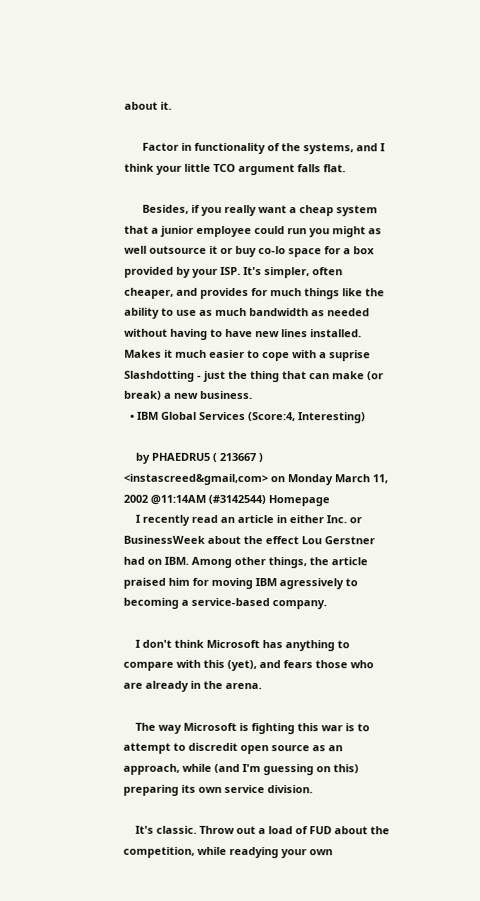about it.

      Factor in functionality of the systems, and I think your little TCO argument falls flat.

      Besides, if you really want a cheap system that a junior employee could run you might as well outsource it or buy co-lo space for a box provided by your ISP. It's simpler, often cheaper, and provides for much things like the ability to use as much bandwidth as needed without having to have new lines installed. Makes it much easier to cope with a suprise Slashdotting - just the thing that can make (or break) a new business.
  • IBM Global Services (Score:4, Interesting)

    by PHAEDRU5 ( 213667 ) <instascreed&gmail,com> on Monday March 11, 2002 @11:14AM (#3142544) Homepage
    I recently read an article in either Inc. or BusinessWeek about the effect Lou Gerstner had on IBM. Among other things, the article praised him for moving IBM agressively to becoming a service-based company.

    I don't think Microsoft has anything to compare with this (yet), and fears those who are already in the arena.

    The way Microsoft is fighting this war is to attempt to discredit open source as an approach, while (and I'm guessing on this) preparing its own service division.

    It's classic. Throw out a load of FUD about the competition, while readying your own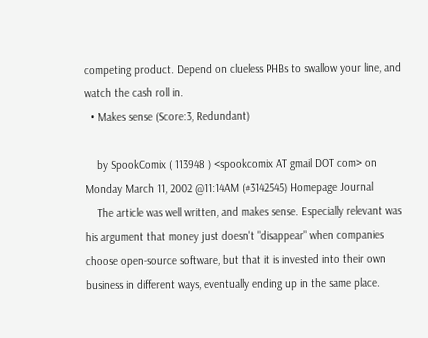competing product. Depend on clueless PHBs to swallow your line, and watch the cash roll in.
  • Makes sense (Score:3, Redundant)

    by SpookComix ( 113948 ) <spookcomix AT gmail DOT com> on Monday March 11, 2002 @11:14AM (#3142545) Homepage Journal
    The article was well written, and makes sense. Especially relevant was his argument that money just doesn't "disappear" when companies choose open-source software, but that it is invested into their own business in different ways, eventually ending up in the same place.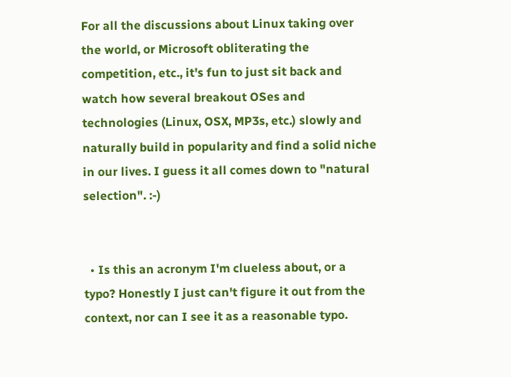For all the discussions about Linux taking over the world, or Microsoft obliterating the competition, etc., it's fun to just sit back and watch how several breakout OSes and technologies (Linux, OSX, MP3s, etc.) slowly and naturally build in popularity and find a solid niche in our lives. I guess it all comes down to "natural selection". :-)


  • Is this an acronym I'm clueless about, or a typo? Honestly I just can't figure it out from the context, nor can I see it as a reasonable typo.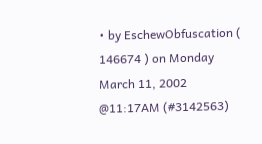• by EschewObfuscation ( 146674 ) on Monday March 11, 2002 @11:17AM (#3142563)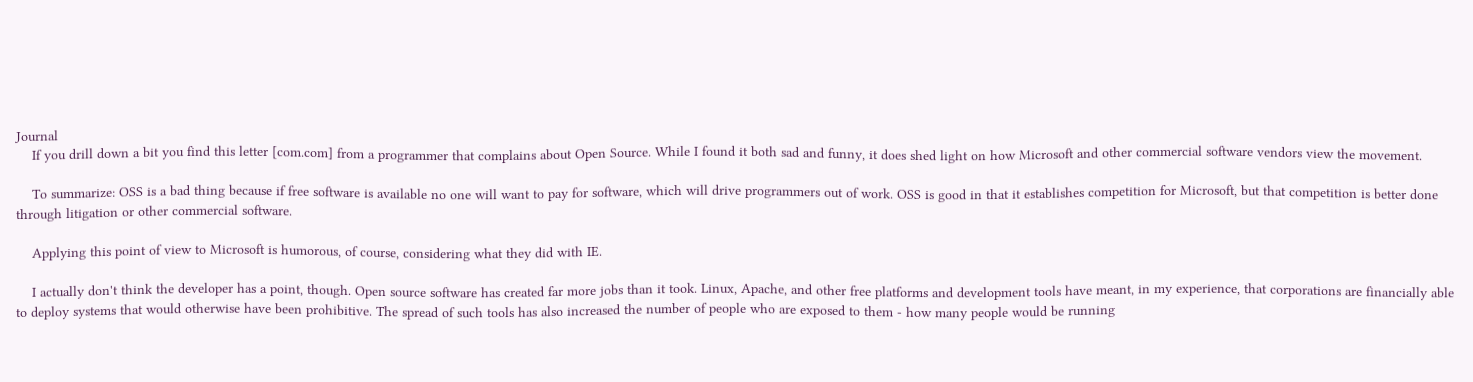Journal
    If you drill down a bit you find this letter [com.com] from a programmer that complains about Open Source. While I found it both sad and funny, it does shed light on how Microsoft and other commercial software vendors view the movement.

    To summarize: OSS is a bad thing because if free software is available no one will want to pay for software, which will drive programmers out of work. OSS is good in that it establishes competition for Microsoft, but that competition is better done through litigation or other commercial software.

    Applying this point of view to Microsoft is humorous, of course, considering what they did with IE.

    I actually don't think the developer has a point, though. Open source software has created far more jobs than it took. Linux, Apache, and other free platforms and development tools have meant, in my experience, that corporations are financially able to deploy systems that would otherwise have been prohibitive. The spread of such tools has also increased the number of people who are exposed to them - how many people would be running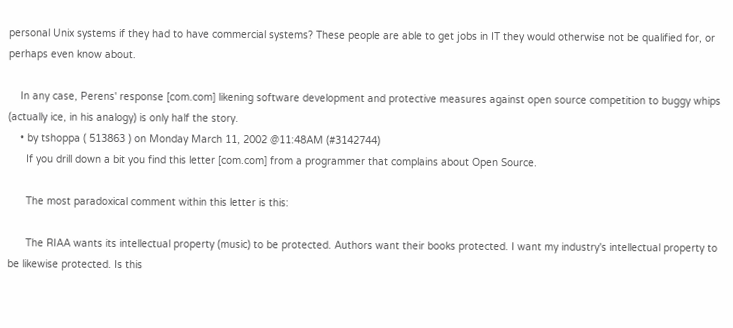personal Unix systems if they had to have commercial systems? These people are able to get jobs in IT they would otherwise not be qualified for, or perhaps even know about.

    In any case, Perens' response [com.com] likening software development and protective measures against open source competition to buggy whips (actually ice, in his analogy) is only half the story.
    • by tshoppa ( 513863 ) on Monday March 11, 2002 @11:48AM (#3142744)
      If you drill down a bit you find this letter [com.com] from a programmer that complains about Open Source.

      The most paradoxical comment within this letter is this:

      The RIAA wants its intellectual property (music) to be protected. Authors want their books protected. I want my industry's intellectual property to be likewise protected. Is this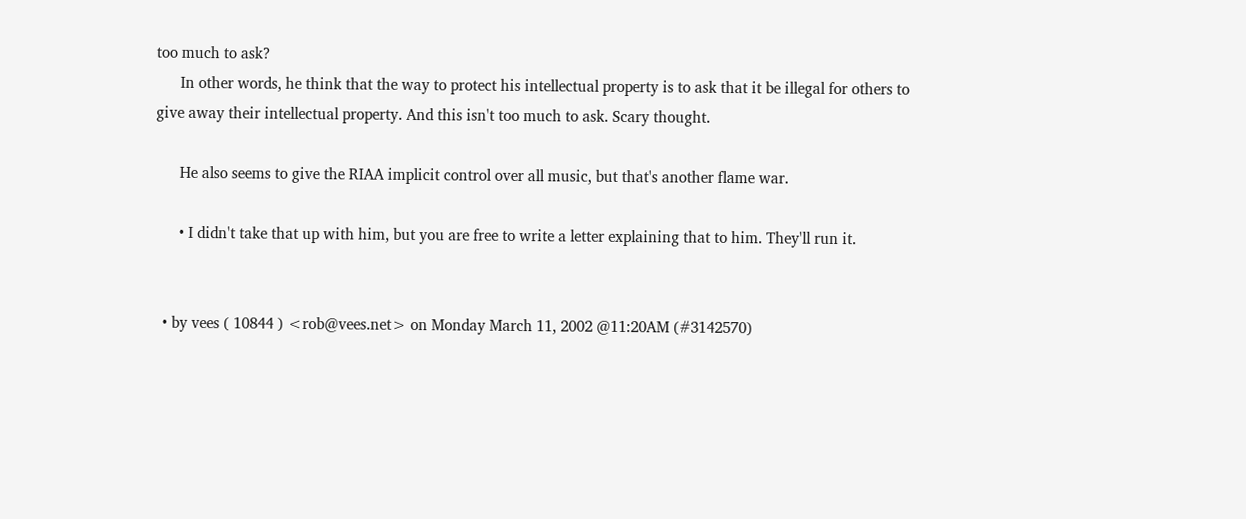too much to ask?
      In other words, he think that the way to protect his intellectual property is to ask that it be illegal for others to give away their intellectual property. And this isn't too much to ask. Scary thought.

      He also seems to give the RIAA implicit control over all music, but that's another flame war.

      • I didn't take that up with him, but you are free to write a letter explaining that to him. They'll run it.


  • by vees ( 10844 ) <rob@vees.net> on Monday March 11, 2002 @11:20AM (#3142570)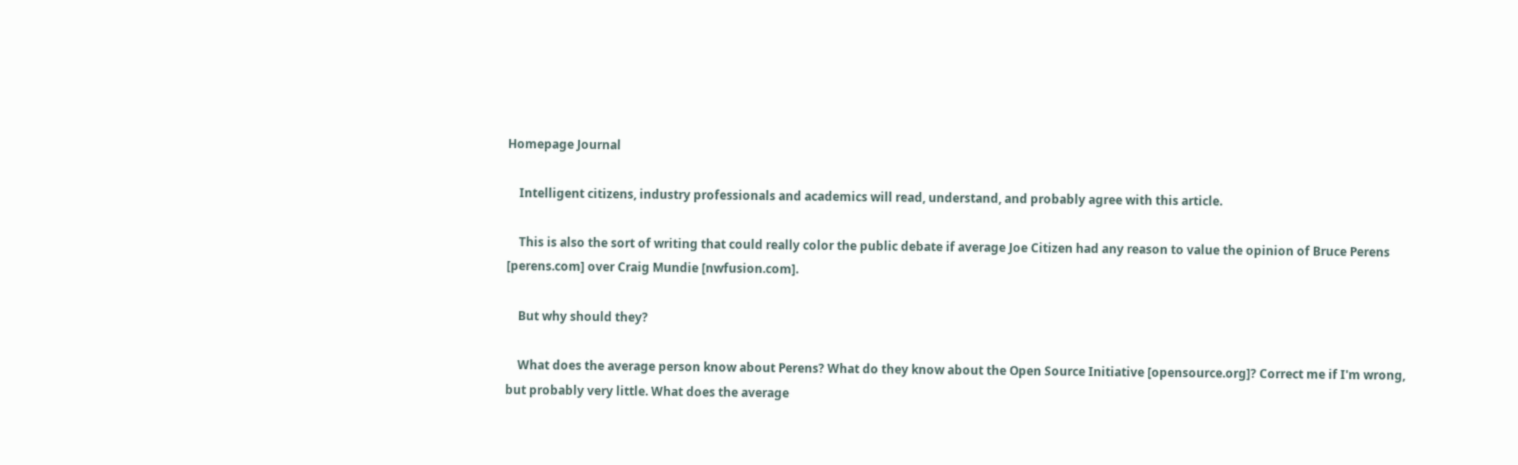Homepage Journal

    Intelligent citizens, industry professionals and academics will read, understand, and probably agree with this article.

    This is also the sort of writing that could really color the public debate if average Joe Citizen had any reason to value the opinion of Bruce Perens [perens.com] over Craig Mundie [nwfusion.com].

    But why should they?

    What does the average person know about Perens? What do they know about the Open Source Initiative [opensource.org]? Correct me if I'm wrong, but probably very little. What does the average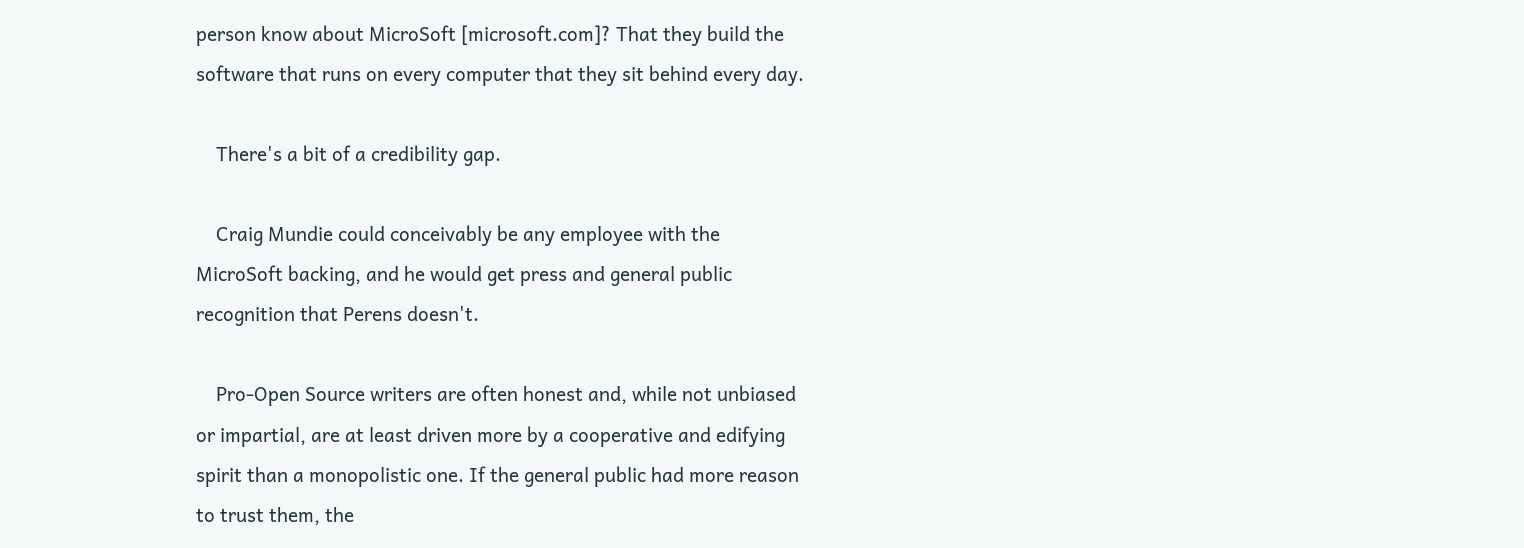person know about MicroSoft [microsoft.com]? That they build the software that runs on every computer that they sit behind every day.

    There's a bit of a credibility gap.

    Craig Mundie could conceivably be any employee with the MicroSoft backing, and he would get press and general public recognition that Perens doesn't.

    Pro-Open Source writers are often honest and, while not unbiased or impartial, are at least driven more by a cooperative and edifying spirit than a monopolistic one. If the general public had more reason to trust them, the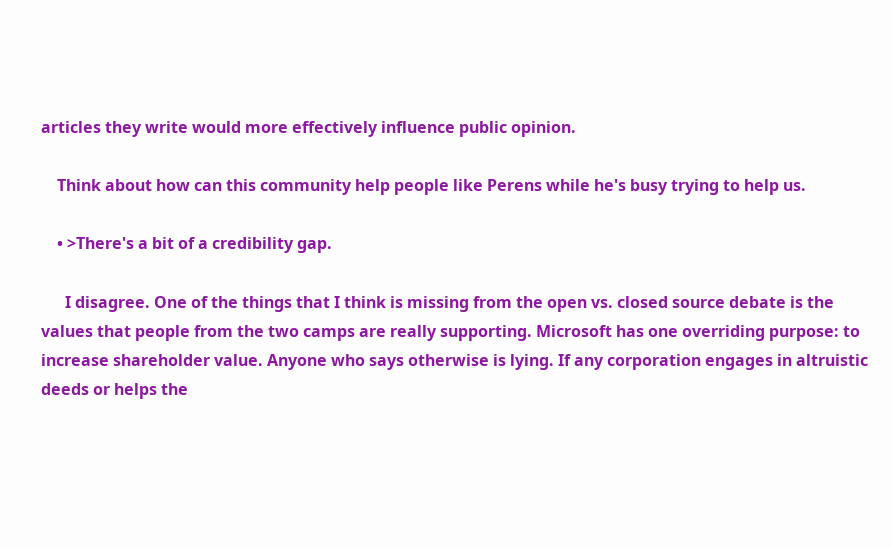articles they write would more effectively influence public opinion.

    Think about how can this community help people like Perens while he's busy trying to help us.

    • >There's a bit of a credibility gap.

      I disagree. One of the things that I think is missing from the open vs. closed source debate is the values that people from the two camps are really supporting. Microsoft has one overriding purpose: to increase shareholder value. Anyone who says otherwise is lying. If any corporation engages in altruistic deeds or helps the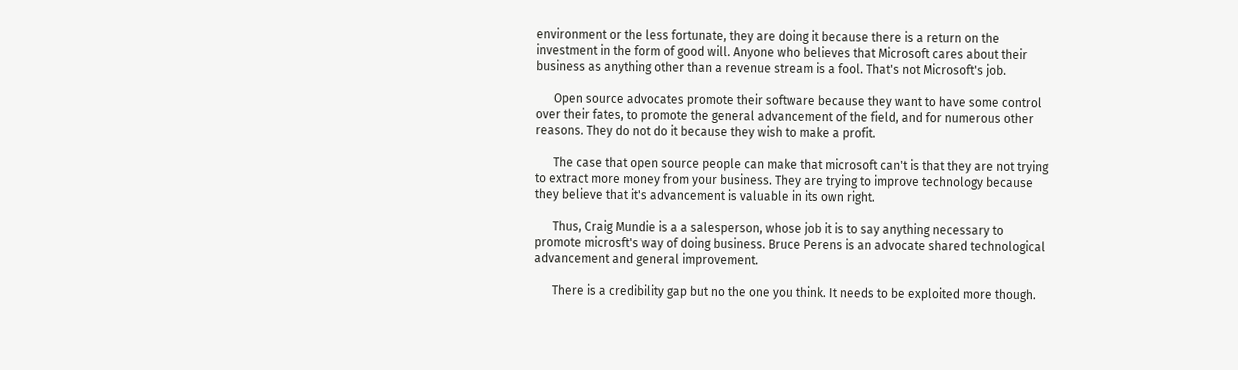environment or the less fortunate, they are doing it because there is a return on the investment in the form of good will. Anyone who believes that Microsoft cares about their business as anything other than a revenue stream is a fool. That's not Microsoft's job.

      Open source advocates promote their software because they want to have some control over their fates, to promote the general advancement of the field, and for numerous other reasons. They do not do it because they wish to make a profit.

      The case that open source people can make that microsoft can't is that they are not trying to extract more money from your business. They are trying to improve technology because they believe that it's advancement is valuable in its own right.

      Thus, Craig Mundie is a a salesperson, whose job it is to say anything necessary to promote microsft's way of doing business. Bruce Perens is an advocate shared technological advancement and general improvement.

      There is a credibility gap but no the one you think. It needs to be exploited more though.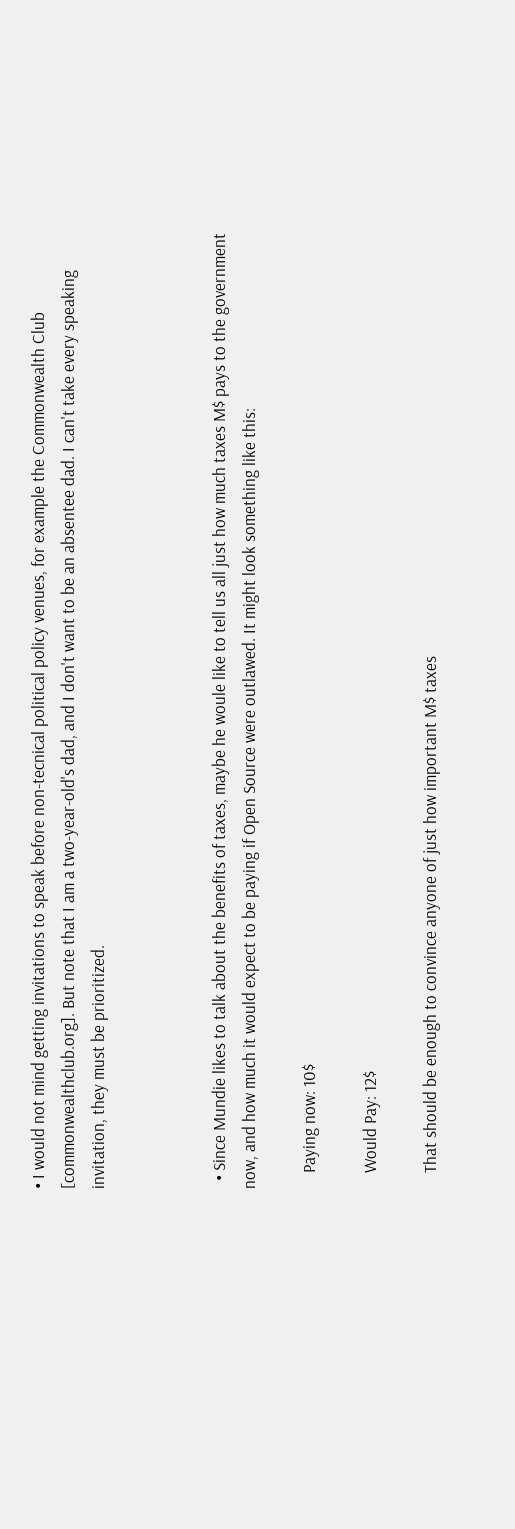• I would not mind getting invitations to speak before non-tecnical political policy venues, for example the Commonwealth Club [commonwealthclub.org]. But note that I am a two-year-old's dad, and I don't want to be an absentee dad. I can't take every speaking invitation, they must be prioritized.



  • Since Mundie likes to talk about the benefits of taxes, maybe he woule like to tell us all just how much taxes M$ pays to the government now, and how much it would expect to be paying if Open Source were outlawed. It might look something like this:

    Paying now: 10$

    Would Pay: 12$

    That should be enough to convince anyone of just how important M$ taxes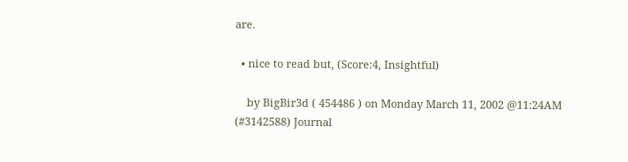are.

  • nice to read but, (Score:4, Insightful)

    by BigBir3d ( 454486 ) on Monday March 11, 2002 @11:24AM (#3142588) Journal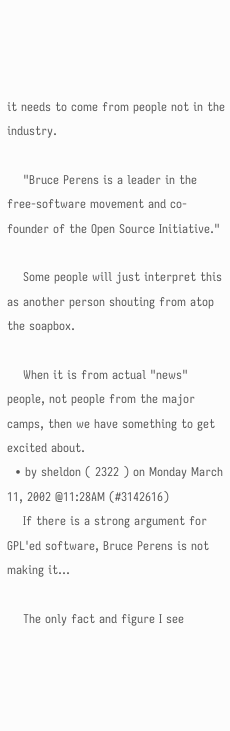it needs to come from people not in the industry.

    "Bruce Perens is a leader in the free-software movement and co-founder of the Open Source Initiative."

    Some people will just interpret this as another person shouting from atop the soapbox.

    When it is from actual "news" people, not people from the major camps, then we have something to get excited about.
  • by sheldon ( 2322 ) on Monday March 11, 2002 @11:28AM (#3142616)
    If there is a strong argument for GPL'ed software, Bruce Perens is not making it...

    The only fact and figure I see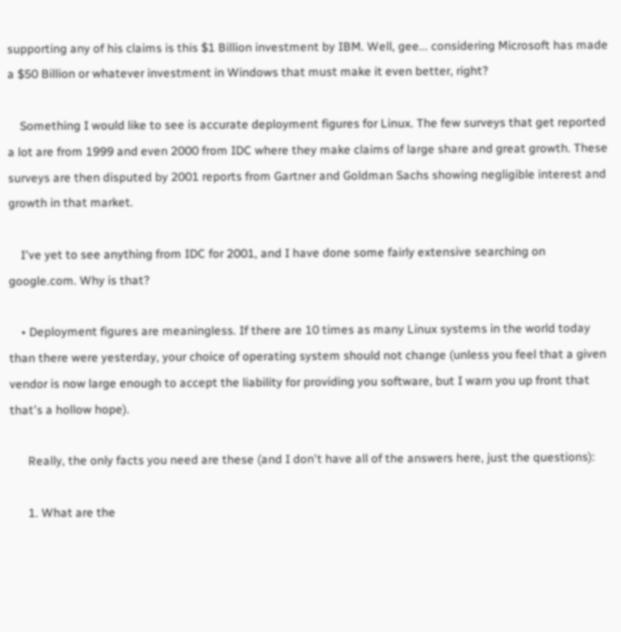supporting any of his claims is this $1 Billion investment by IBM. Well, gee... considering Microsoft has made a $50 Billion or whatever investment in Windows that must make it even better, right?

    Something I would like to see is accurate deployment figures for Linux. The few surveys that get reported a lot are from 1999 and even 2000 from IDC where they make claims of large share and great growth. These surveys are then disputed by 2001 reports from Gartner and Goldman Sachs showing negligible interest and growth in that market.

    I've yet to see anything from IDC for 2001, and I have done some fairly extensive searching on google.com. Why is that?

    • Deployment figures are meaningless. If there are 10 times as many Linux systems in the world today than there were yesterday, your choice of operating system should not change (unless you feel that a given vendor is now large enough to accept the liability for providing you software, but I warn you up front that that's a hollow hope).

      Really, the only facts you need are these (and I don't have all of the answers here, just the questions):

      1. What are the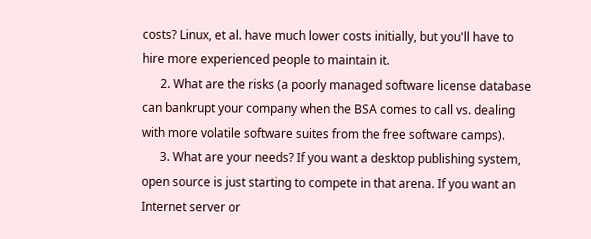costs? Linux, et al. have much lower costs initially, but you'll have to hire more experienced people to maintain it.
      2. What are the risks (a poorly managed software license database can bankrupt your company when the BSA comes to call vs. dealing with more volatile software suites from the free software camps).
      3. What are your needs? If you want a desktop publishing system, open source is just starting to compete in that arena. If you want an Internet server or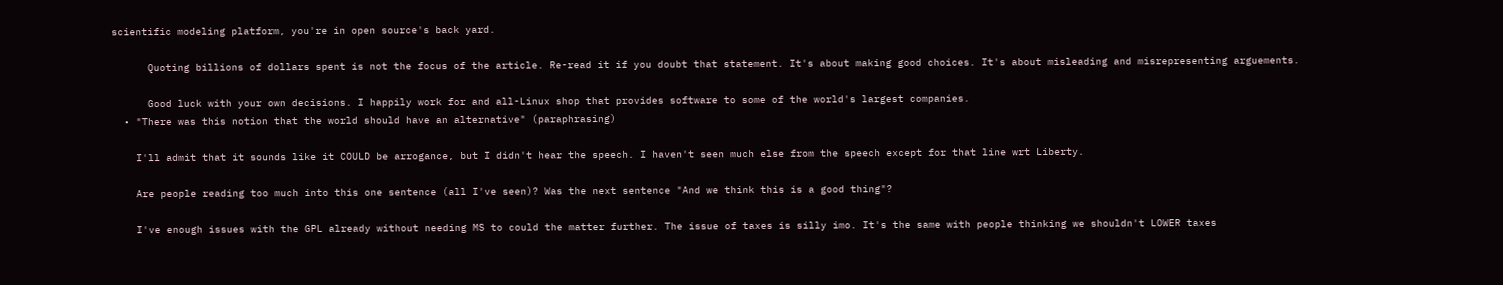scientific modeling platform, you're in open source's back yard.

      Quoting billions of dollars spent is not the focus of the article. Re-read it if you doubt that statement. It's about making good choices. It's about misleading and misrepresenting arguements.

      Good luck with your own decisions. I happily work for and all-Linux shop that provides software to some of the world's largest companies.
  • "There was this notion that the world should have an alternative" (paraphrasing)

    I'll admit that it sounds like it COULD be arrogance, but I didn't hear the speech. I haven't seen much else from the speech except for that line wrt Liberty.

    Are people reading too much into this one sentence (all I've seen)? Was the next sentence "And we think this is a good thing"?

    I've enough issues with the GPL already without needing MS to could the matter further. The issue of taxes is silly imo. It's the same with people thinking we shouldn't LOWER taxes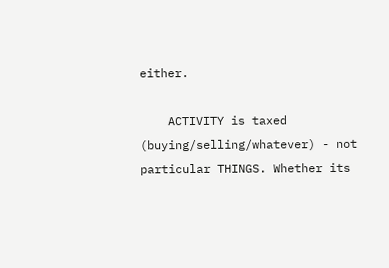either.

    ACTIVITY is taxed (buying/selling/whatever) - not particular THINGS. Whether its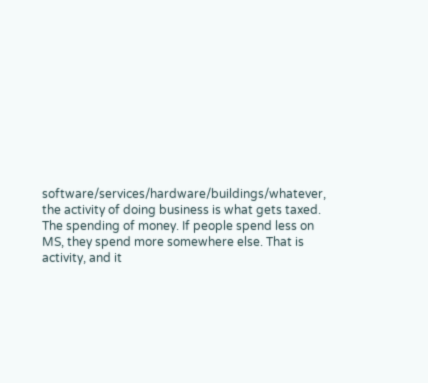software/services/hardware/buildings/whatever, the activity of doing business is what gets taxed. The spending of money. If people spend less on MS, they spend more somewhere else. That is activity, and it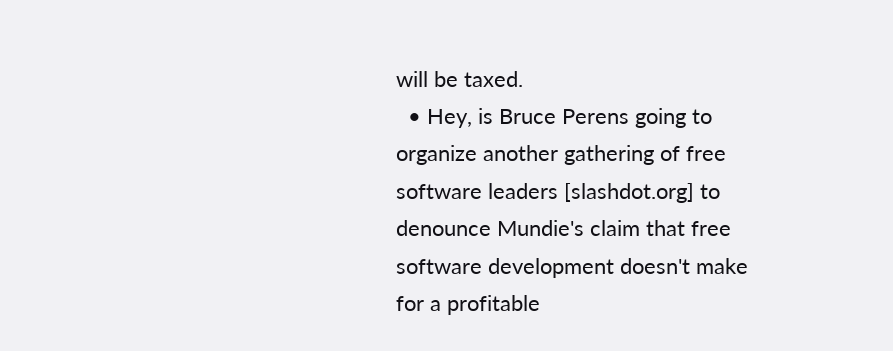will be taxed.
  • Hey, is Bruce Perens going to organize another gathering of free software leaders [slashdot.org] to denounce Mundie's claim that free software development doesn't make for a profitable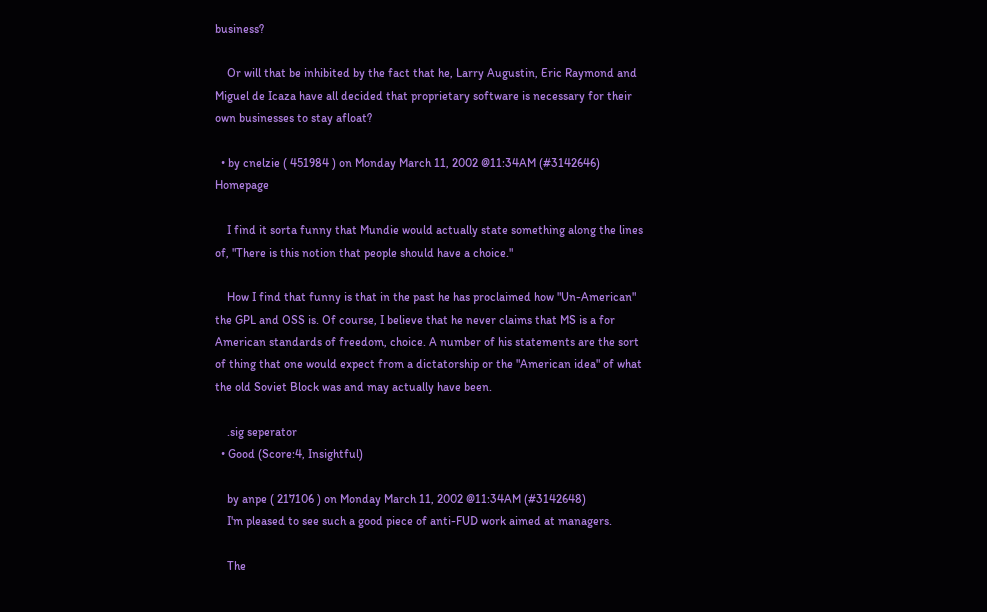business?

    Or will that be inhibited by the fact that he, Larry Augustin, Eric Raymond and Miguel de Icaza have all decided that proprietary software is necessary for their own businesses to stay afloat?

  • by cnelzie ( 451984 ) on Monday March 11, 2002 @11:34AM (#3142646) Homepage

    I find it sorta funny that Mundie would actually state something along the lines of, "There is this notion that people should have a choice."

    How I find that funny is that in the past he has proclaimed how "Un-American" the GPL and OSS is. Of course, I believe that he never claims that MS is a for American standards of freedom, choice. A number of his statements are the sort of thing that one would expect from a dictatorship or the "American idea" of what the old Soviet Block was and may actually have been.

    .sig seperator
  • Good (Score:4, Insightful)

    by anpe ( 217106 ) on Monday March 11, 2002 @11:34AM (#3142648)
    I'm pleased to see such a good piece of anti-FUD work aimed at managers.

    The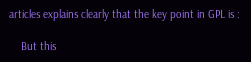articles explains clearly that the key point in GPL is :

    But this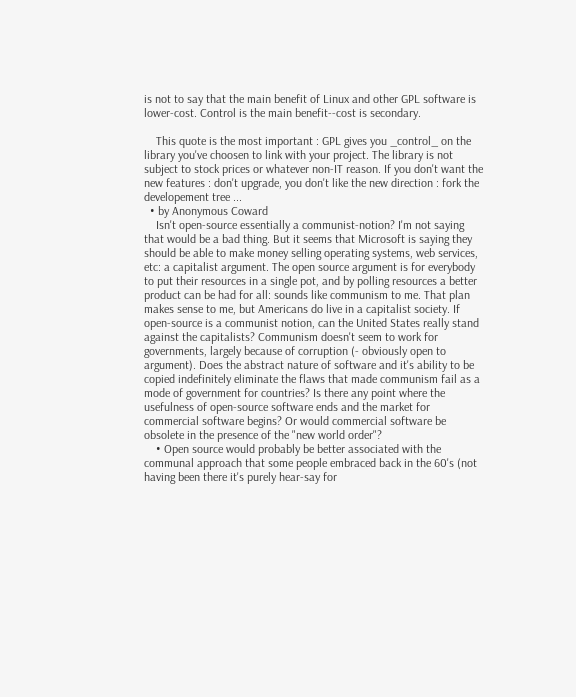is not to say that the main benefit of Linux and other GPL software is lower-cost. Control is the main benefit--cost is secondary.

    This quote is the most important : GPL gives you _control_ on the library you've choosen to link with your project. The library is not subject to stock prices or whatever non-IT reason. If you don't want the new features : don't upgrade, you don't like the new direction : fork the developement tree ...
  • by Anonymous Coward
    Isn't open-source essentially a communist-notion? I'm not saying that would be a bad thing. But it seems that Microsoft is saying they should be able to make money selling operating systems, web services, etc: a capitalist argument. The open source argument is for everybody to put their resources in a single pot, and by polling resources a better product can be had for all: sounds like communism to me. That plan makes sense to me, but Americans do live in a capitalist society. If open-source is a communist notion, can the United States really stand against the capitalists? Communism doesn't seem to work for governments, largely because of corruption (- obviously open to argument). Does the abstract nature of software and it's ability to be copied indefinitely eliminate the flaws that made communism fail as a mode of government for countries? Is there any point where the usefulness of open-source software ends and the market for commercial software begins? Or would commercial software be obsolete in the presence of the "new world order"?
    • Open source would probably be better associated with the communal approach that some people embraced back in the 60's (not having been there it's purely hear-say for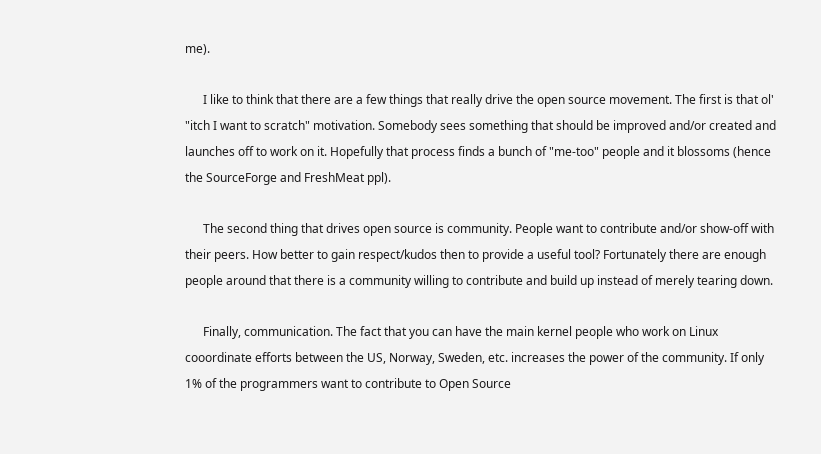me).

      I like to think that there are a few things that really drive the open source movement. The first is that ol' "itch I want to scratch" motivation. Somebody sees something that should be improved and/or created and launches off to work on it. Hopefully that process finds a bunch of "me-too" people and it blossoms (hence the SourceForge and FreshMeat ppl).

      The second thing that drives open source is community. People want to contribute and/or show-off with their peers. How better to gain respect/kudos then to provide a useful tool? Fortunately there are enough people around that there is a community willing to contribute and build up instead of merely tearing down.

      Finally, communication. The fact that you can have the main kernel people who work on Linux cooordinate efforts between the US, Norway, Sweden, etc. increases the power of the community. If only 1% of the programmers want to contribute to Open Source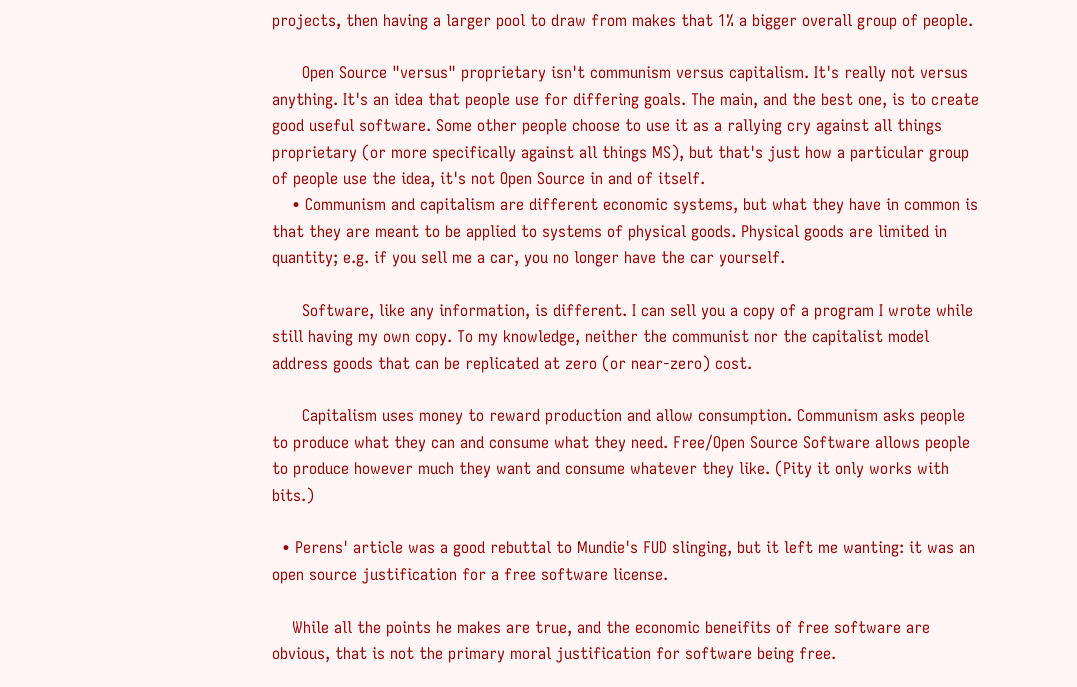projects, then having a larger pool to draw from makes that 1% a bigger overall group of people.

      Open Source "versus" proprietary isn't communism versus capitalism. It's really not versus anything. It's an idea that people use for differing goals. The main, and the best one, is to create good useful software. Some other people choose to use it as a rallying cry against all things proprietary (or more specifically against all things MS), but that's just how a particular group of people use the idea, it's not Open Source in and of itself.
    • Communism and capitalism are different economic systems, but what they have in common is that they are meant to be applied to systems of physical goods. Physical goods are limited in quantity; e.g. if you sell me a car, you no longer have the car yourself.

      Software, like any information, is different. I can sell you a copy of a program I wrote while still having my own copy. To my knowledge, neither the communist nor the capitalist model address goods that can be replicated at zero (or near-zero) cost.

      Capitalism uses money to reward production and allow consumption. Communism asks people to produce what they can and consume what they need. Free/Open Source Software allows people to produce however much they want and consume whatever they like. (Pity it only works with bits.)

  • Perens' article was a good rebuttal to Mundie's FUD slinging, but it left me wanting: it was an open source justification for a free software license.

    While all the points he makes are true, and the economic beneifits of free software are obvious, that is not the primary moral justification for software being free.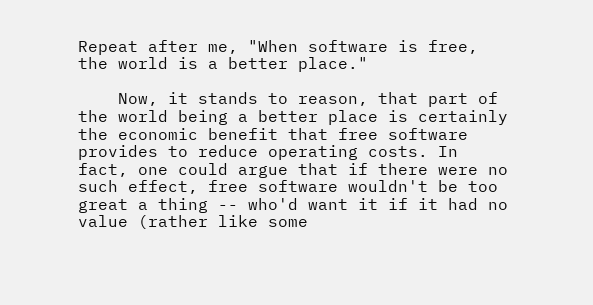Repeat after me, "When software is free, the world is a better place."

    Now, it stands to reason, that part of the world being a better place is certainly the economic benefit that free software provides to reduce operating costs. In fact, one could argue that if there were no such effect, free software wouldn't be too great a thing -- who'd want it if it had no value (rather like some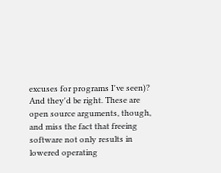excuses for programs I've seen)? And they'd be right. These are open source arguments, though, and miss the fact that freeing software not only results in lowered operating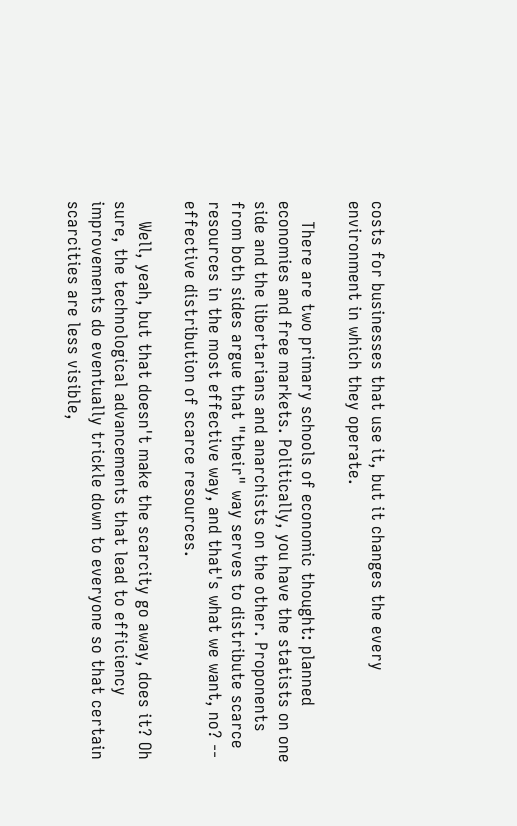costs for businesses that use it, but it changes the every environment in which they operate.

    There are two primary schools of economic thought: planned economies and free markets. Politically, you have the statists on one side and the libertarians and anarchists on the other. Proponents from both sides argue that "their" way serves to distribute scarce resources in the most effective way, and that's what we want, no? -- effective distribution of scarce resources.

    Well, yeah, but that doesn't make the scarcity go away, does it? Oh sure, the technological advancements that lead to efficiency improvements do eventually trickle down to everyone so that certain scarcities are less visible,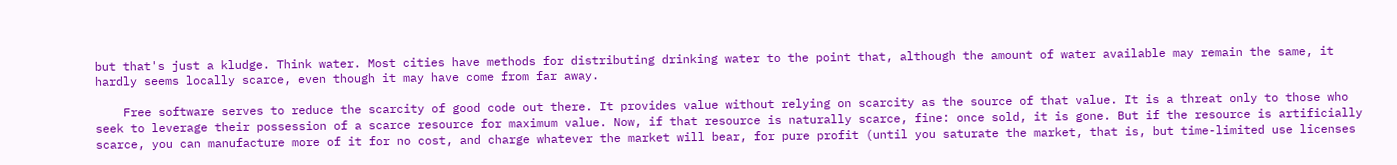but that's just a kludge. Think water. Most cities have methods for distributing drinking water to the point that, although the amount of water available may remain the same, it hardly seems locally scarce, even though it may have come from far away.

    Free software serves to reduce the scarcity of good code out there. It provides value without relying on scarcity as the source of that value. It is a threat only to those who seek to leverage their possession of a scarce resource for maximum value. Now, if that resource is naturally scarce, fine: once sold, it is gone. But if the resource is artificially scarce, you can manufacture more of it for no cost, and charge whatever the market will bear, for pure profit (until you saturate the market, that is, but time-limited use licenses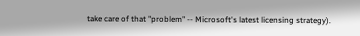take care of that "problem" -- Microsoft's latest licensing strategy).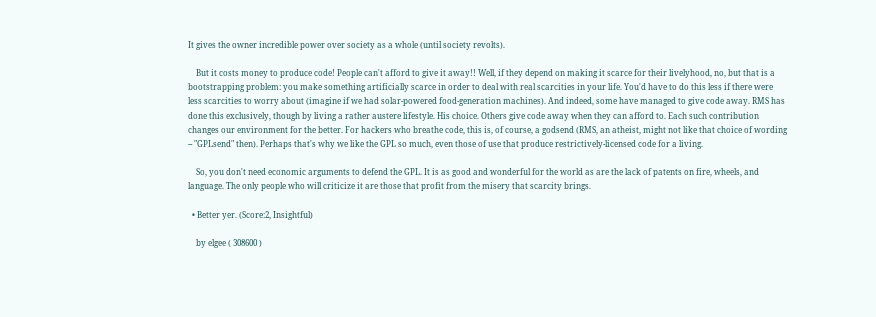It gives the owner incredible power over society as a whole (until society revolts).

    But it costs money to produce code! People can't afford to give it away!! Well, if they depend on making it scarce for their livelyhood, no, but that is a bootstrapping problem: you make something artificially scarce in order to deal with real scarcities in your life. You'd have to do this less if there were less scarcities to worry about (imagine if we had solar-powered food-generation machines). And indeed, some have managed to give code away. RMS has done this exclusively, though by living a rather austere lifestyle. His choice. Others give code away when they can afford to. Each such contribution changes our environment for the better. For hackers who breathe code, this is, of course, a godsend (RMS, an atheist, might not like that choice of wording -- "GPLsend" then). Perhaps that's why we like the GPL so much, even those of use that produce restrictively-licensed code for a living.

    So, you don't need economic arguments to defend the GPL. It is as good and wonderful for the world as are the lack of patents on fire, wheels, and language. The only people who will criticize it are those that profit from the misery that scarcity brings.

  • Better yer. (Score:2, Insightful)

    by elgee ( 308600 )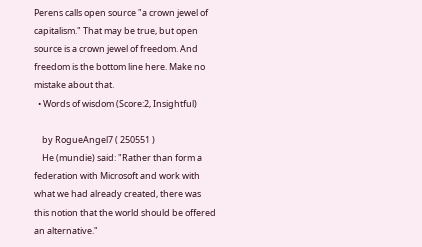Perens calls open source "a crown jewel of capitalism." That may be true, but open source is a crown jewel of freedom. And freedom is the bottom line here. Make no mistake about that.
  • Words of wisdom (Score:2, Insightful)

    by RogueAngel7 ( 250551 )
    He (mundie) said: "Rather than form a federation with Microsoft and work with what we had already created, there was this notion that the world should be offered an alternative."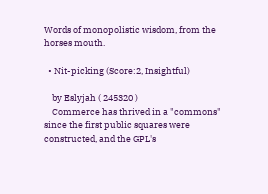Words of monopolistic wisdom, from the horses mouth.

  • Nit-picking (Score:2, Insightful)

    by Eslyjah ( 245320 )
    Commerce has thrived in a "commons" since the first public squares were constructed, and the GPL's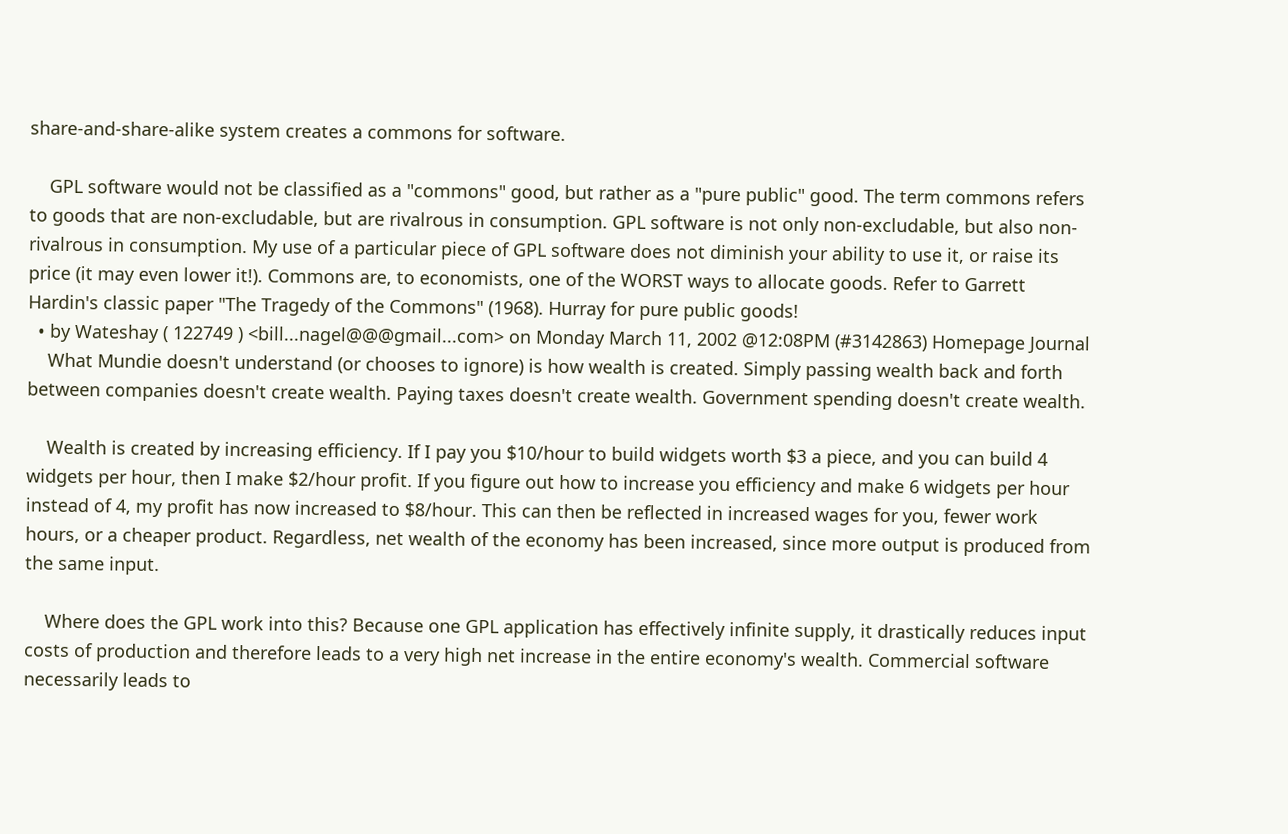share-and-share-alike system creates a commons for software.

    GPL software would not be classified as a "commons" good, but rather as a "pure public" good. The term commons refers to goods that are non-excludable, but are rivalrous in consumption. GPL software is not only non-excludable, but also non-rivalrous in consumption. My use of a particular piece of GPL software does not diminish your ability to use it, or raise its price (it may even lower it!). Commons are, to economists, one of the WORST ways to allocate goods. Refer to Garrett Hardin's classic paper "The Tragedy of the Commons" (1968). Hurray for pure public goods!
  • by Wateshay ( 122749 ) <bill...nagel@@@gmail...com> on Monday March 11, 2002 @12:08PM (#3142863) Homepage Journal
    What Mundie doesn't understand (or chooses to ignore) is how wealth is created. Simply passing wealth back and forth between companies doesn't create wealth. Paying taxes doesn't create wealth. Government spending doesn't create wealth.

    Wealth is created by increasing efficiency. If I pay you $10/hour to build widgets worth $3 a piece, and you can build 4 widgets per hour, then I make $2/hour profit. If you figure out how to increase you efficiency and make 6 widgets per hour instead of 4, my profit has now increased to $8/hour. This can then be reflected in increased wages for you, fewer work hours, or a cheaper product. Regardless, net wealth of the economy has been increased, since more output is produced from the same input.

    Where does the GPL work into this? Because one GPL application has effectively infinite supply, it drastically reduces input costs of production and therefore leads to a very high net increase in the entire economy's wealth. Commercial software necessarily leads to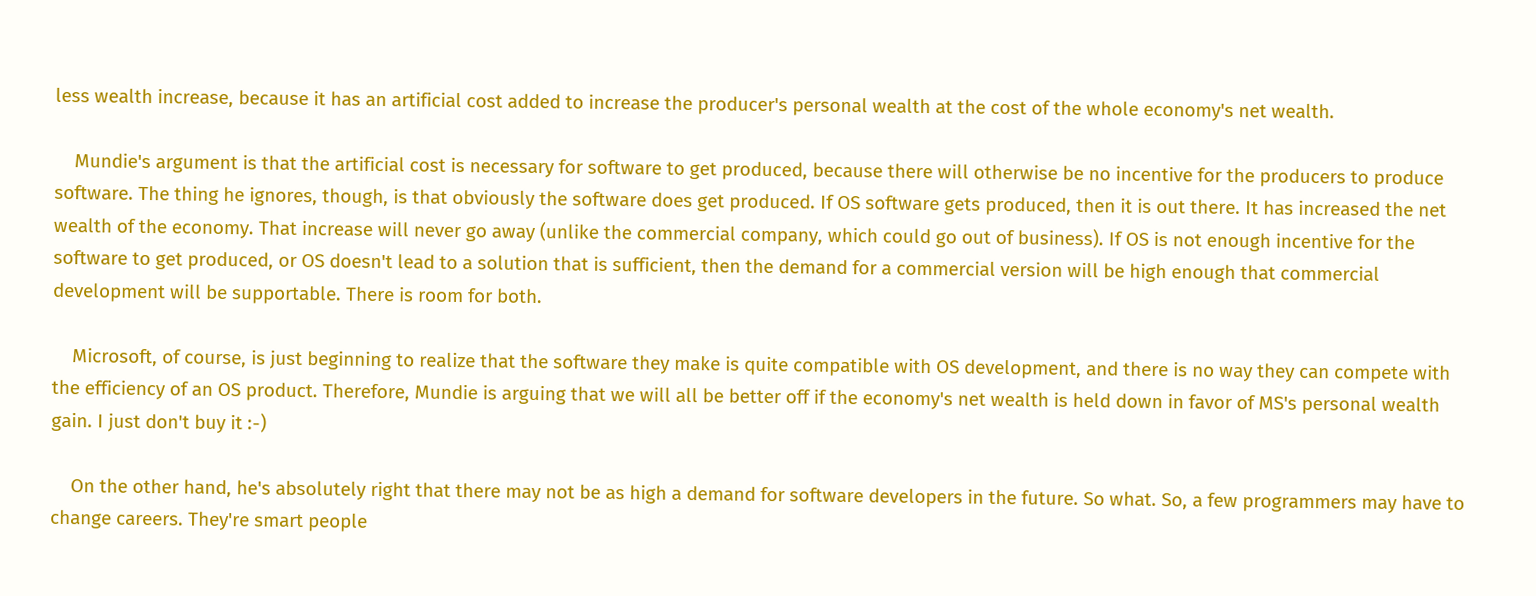less wealth increase, because it has an artificial cost added to increase the producer's personal wealth at the cost of the whole economy's net wealth.

    Mundie's argument is that the artificial cost is necessary for software to get produced, because there will otherwise be no incentive for the producers to produce software. The thing he ignores, though, is that obviously the software does get produced. If OS software gets produced, then it is out there. It has increased the net wealth of the economy. That increase will never go away (unlike the commercial company, which could go out of business). If OS is not enough incentive for the software to get produced, or OS doesn't lead to a solution that is sufficient, then the demand for a commercial version will be high enough that commercial development will be supportable. There is room for both.

    Microsoft, of course, is just beginning to realize that the software they make is quite compatible with OS development, and there is no way they can compete with the efficiency of an OS product. Therefore, Mundie is arguing that we will all be better off if the economy's net wealth is held down in favor of MS's personal wealth gain. I just don't buy it :-)

    On the other hand, he's absolutely right that there may not be as high a demand for software developers in the future. So what. So, a few programmers may have to change careers. They're smart people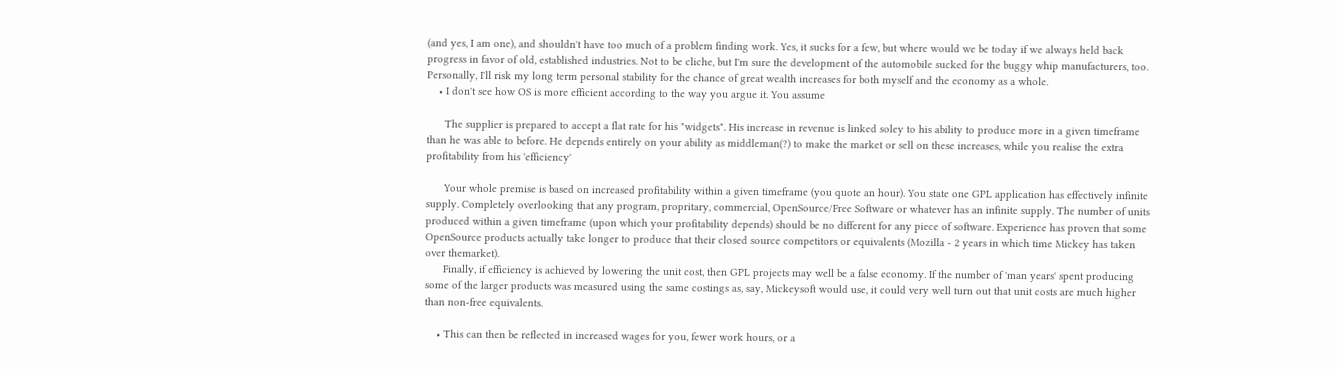(and yes, I am one), and shouldn't have too much of a problem finding work. Yes, it sucks for a few, but where would we be today if we always held back progress in favor of old, established industries. Not to be cliche, but I'm sure the development of the automobile sucked for the buggy whip manufacturers, too. Personally, I'll risk my long term personal stability for the chance of great wealth increases for both myself and the economy as a whole.
    • I don't see how OS is more efficient according to the way you argue it. You assume

      The supplier is prepared to accept a flat rate for his "widgets". His increase in revenue is linked soley to his ability to produce more in a given timeframe than he was able to before. He depends entirely on your ability as middleman(?) to make the market or sell on these increases, while you realise the extra profitability from his 'efficiency'

      Your whole premise is based on increased profitability within a given timeframe (you quote an hour). You state one GPL application has effectively infinite supply. Completely overlooking that any program, propritary, commercial, OpenSource/Free Software or whatever has an infinite supply. The number of units produced within a given timeframe (upon which your profitability depends) should be no different for any piece of software. Experience has proven that some OpenSource products actually take longer to produce that their closed source competitors or equivalents (Mozilla - 2 years in which time Mickey has taken over themarket).
      Finally, if efficiency is achieved by lowering the unit cost, then GPL projects may well be a false economy. If the number of 'man years' spent producing some of the larger products was measured using the same costings as, say, Mickeysoft would use, it could very well turn out that unit costs are much higher than non-free equivalents.

    • This can then be reflected in increased wages for you, fewer work hours, or a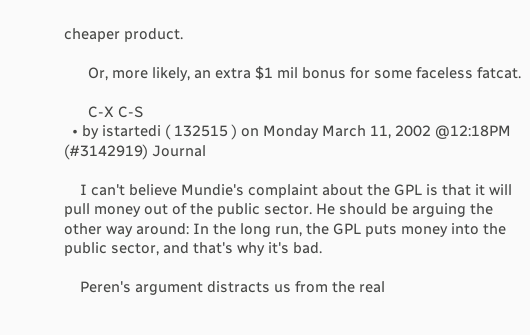cheaper product.

      Or, more likely, an extra $1 mil bonus for some faceless fatcat.

      C-X C-S
  • by istartedi ( 132515 ) on Monday March 11, 2002 @12:18PM (#3142919) Journal

    I can't believe Mundie's complaint about the GPL is that it will pull money out of the public sector. He should be arguing the other way around: In the long run, the GPL puts money into the public sector, and that's why it's bad.

    Peren's argument distracts us from the real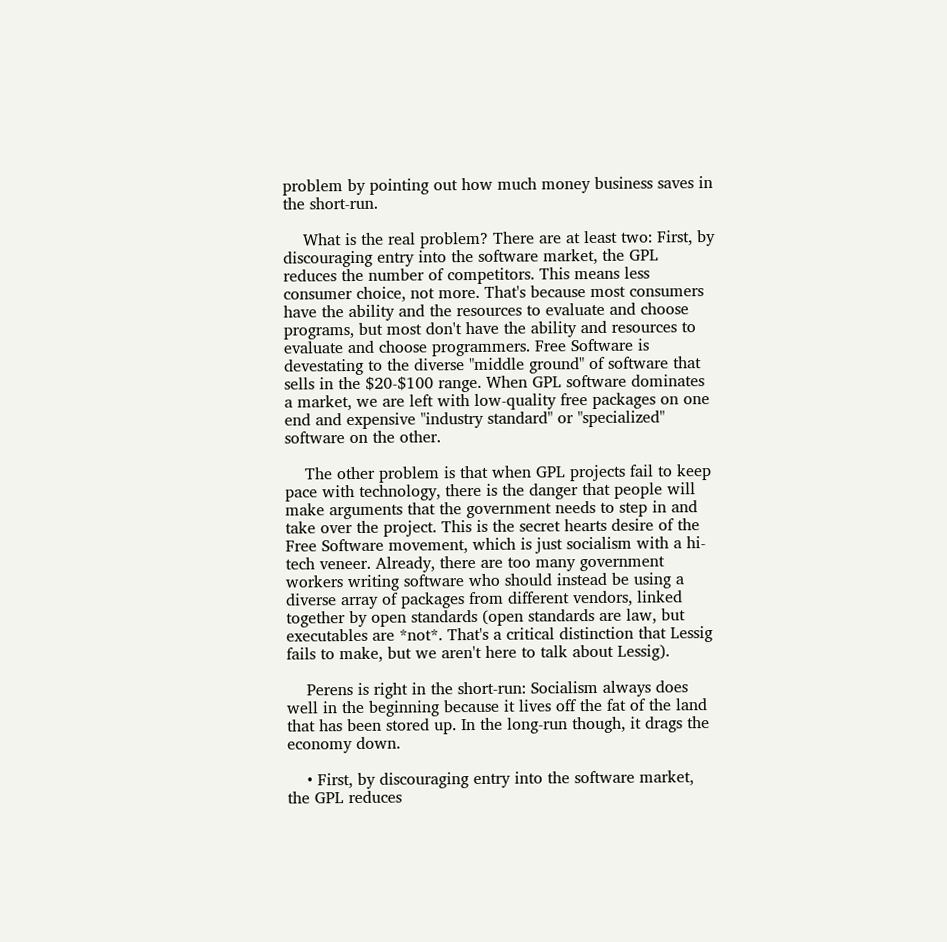problem by pointing out how much money business saves in the short-run.

    What is the real problem? There are at least two: First, by discouraging entry into the software market, the GPL reduces the number of competitors. This means less consumer choice, not more. That's because most consumers have the ability and the resources to evaluate and choose programs, but most don't have the ability and resources to evaluate and choose programmers. Free Software is devestating to the diverse "middle ground" of software that sells in the $20-$100 range. When GPL software dominates a market, we are left with low-quality free packages on one end and expensive "industry standard" or "specialized" software on the other.

    The other problem is that when GPL projects fail to keep pace with technology, there is the danger that people will make arguments that the government needs to step in and take over the project. This is the secret hearts desire of the Free Software movement, which is just socialism with a hi-tech veneer. Already, there are too many government workers writing software who should instead be using a diverse array of packages from different vendors, linked together by open standards (open standards are law, but executables are *not*. That's a critical distinction that Lessig fails to make, but we aren't here to talk about Lessig).

    Perens is right in the short-run: Socialism always does well in the beginning because it lives off the fat of the land that has been stored up. In the long-run though, it drags the economy down.

    • First, by discouraging entry into the software market, the GPL reduces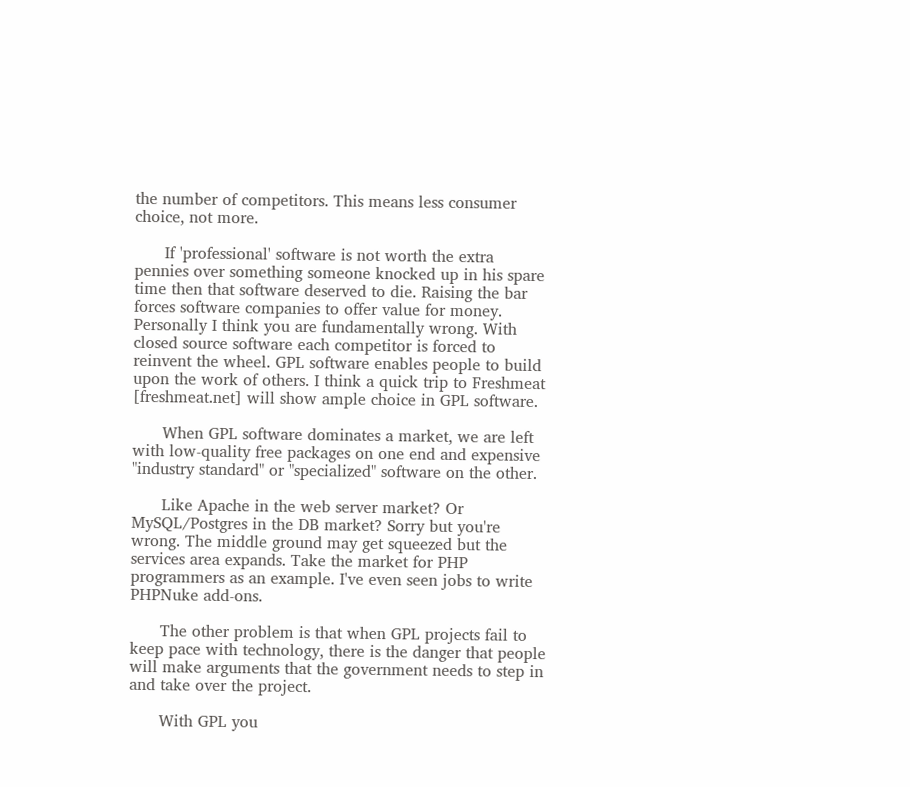the number of competitors. This means less consumer choice, not more.

      If 'professional' software is not worth the extra pennies over something someone knocked up in his spare time then that software deserved to die. Raising the bar forces software companies to offer value for money. Personally I think you are fundamentally wrong. With closed source software each competitor is forced to reinvent the wheel. GPL software enables people to build upon the work of others. I think a quick trip to Freshmeat [freshmeat.net] will show ample choice in GPL software.

      When GPL software dominates a market, we are left with low-quality free packages on one end and expensive "industry standard" or "specialized" software on the other.

      Like Apache in the web server market? Or MySQL/Postgres in the DB market? Sorry but you're wrong. The middle ground may get squeezed but the services area expands. Take the market for PHP programmers as an example. I've even seen jobs to write PHPNuke add-ons.

      The other problem is that when GPL projects fail to keep pace with technology, there is the danger that people will make arguments that the government needs to step in and take over the project.

      With GPL you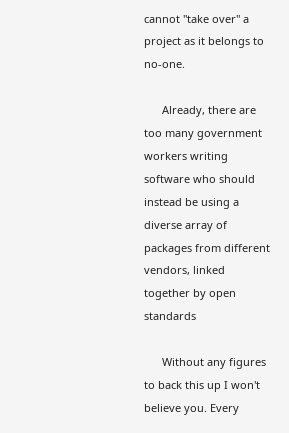cannot "take over" a project as it belongs to no-one.

      Already, there are too many government workers writing software who should instead be using a diverse array of packages from different vendors, linked together by open standards

      Without any figures to back this up I won't believe you. Every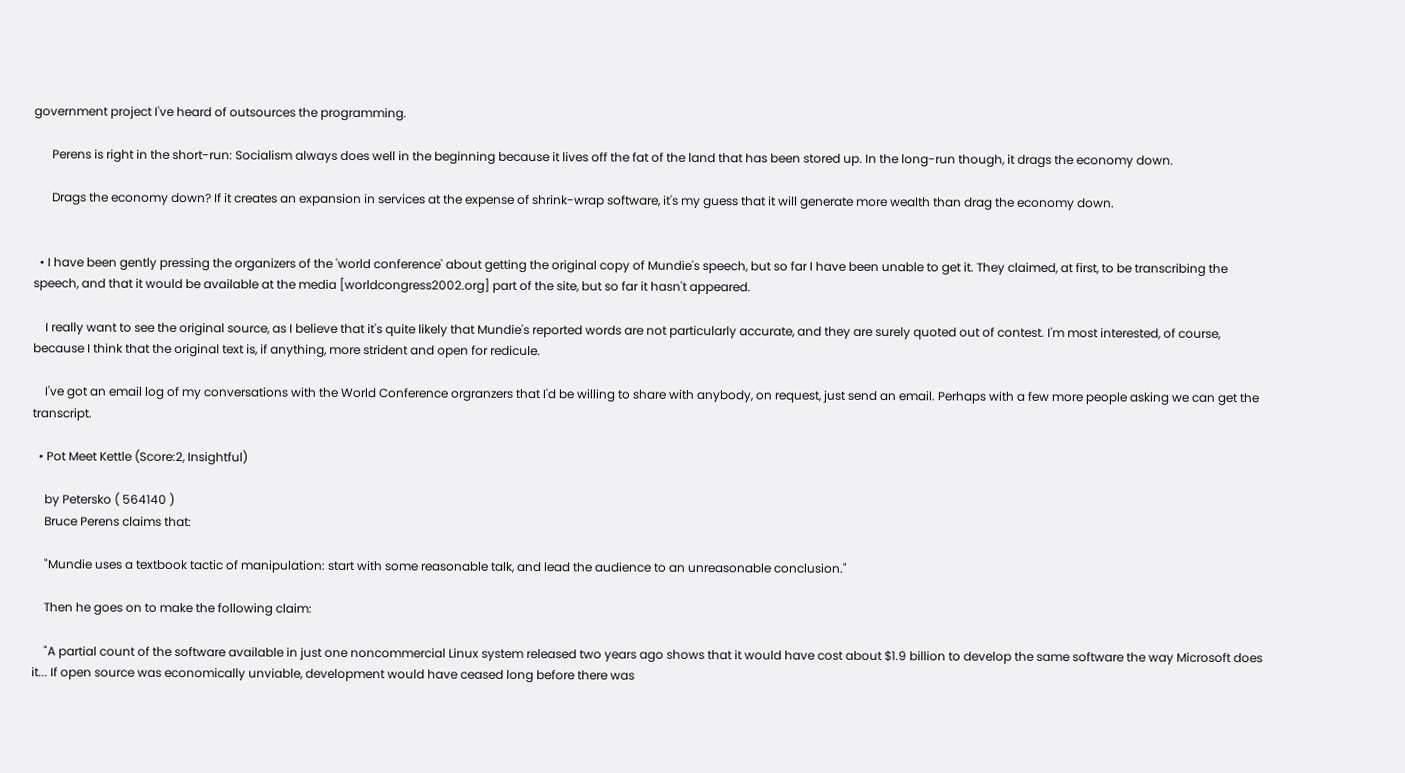government project I've heard of outsources the programming.

      Perens is right in the short-run: Socialism always does well in the beginning because it lives off the fat of the land that has been stored up. In the long-run though, it drags the economy down.

      Drags the economy down? If it creates an expansion in services at the expense of shrink-wrap software, it's my guess that it will generate more wealth than drag the economy down.


  • I have been gently pressing the organizers of the 'world conference' about getting the original copy of Mundie's speech, but so far I have been unable to get it. They claimed, at first, to be transcribing the speech, and that it would be available at the media [worldcongress2002.org] part of the site, but so far it hasn't appeared.

    I really want to see the original source, as I believe that it's quite likely that Mundie's reported words are not particularly accurate, and they are surely quoted out of contest. I'm most interested, of course, because I think that the original text is, if anything, more strident and open for redicule.

    I've got an email log of my conversations with the World Conference orgranzers that I'd be willing to share with anybody, on request, just send an email. Perhaps with a few more people asking we can get the transcript.

  • Pot Meet Kettle (Score:2, Insightful)

    by Petersko ( 564140 )
    Bruce Perens claims that:

    "Mundie uses a textbook tactic of manipulation: start with some reasonable talk, and lead the audience to an unreasonable conclusion."

    Then he goes on to make the following claim:

    "A partial count of the software available in just one noncommercial Linux system released two years ago shows that it would have cost about $1.9 billion to develop the same software the way Microsoft does it... If open source was economically unviable, development would have ceased long before there was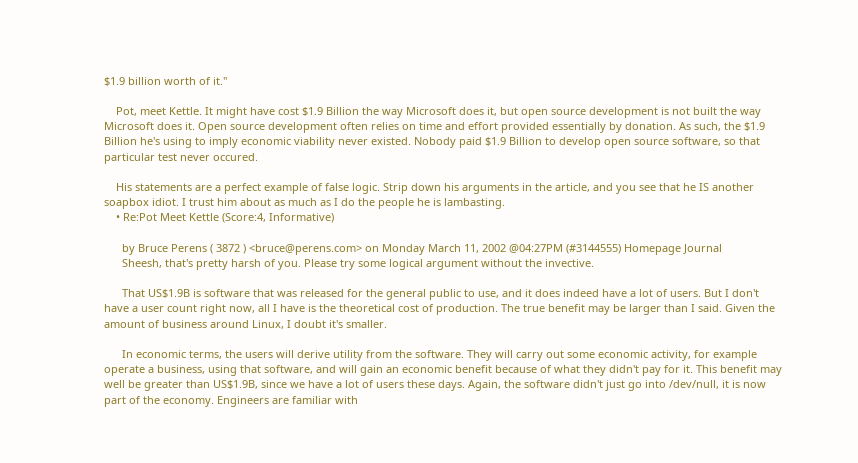$1.9 billion worth of it."

    Pot, meet Kettle. It might have cost $1.9 Billion the way Microsoft does it, but open source development is not built the way Microsoft does it. Open source development often relies on time and effort provided essentially by donation. As such, the $1.9 Billion he's using to imply economic viability never existed. Nobody paid $1.9 Billion to develop open source software, so that particular test never occured.

    His statements are a perfect example of false logic. Strip down his arguments in the article, and you see that he IS another soapbox idiot. I trust him about as much as I do the people he is lambasting.
    • Re:Pot Meet Kettle (Score:4, Informative)

      by Bruce Perens ( 3872 ) <bruce@perens.com> on Monday March 11, 2002 @04:27PM (#3144555) Homepage Journal
      Sheesh, that's pretty harsh of you. Please try some logical argument without the invective.

      That US$1.9B is software that was released for the general public to use, and it does indeed have a lot of users. But I don't have a user count right now, all I have is the theoretical cost of production. The true benefit may be larger than I said. Given the amount of business around Linux, I doubt it's smaller.

      In economic terms, the users will derive utility from the software. They will carry out some economic activity, for example operate a business, using that software, and will gain an economic benefit because of what they didn't pay for it. This benefit may well be greater than US$1.9B, since we have a lot of users these days. Again, the software didn't just go into /dev/null, it is now part of the economy. Engineers are familiar with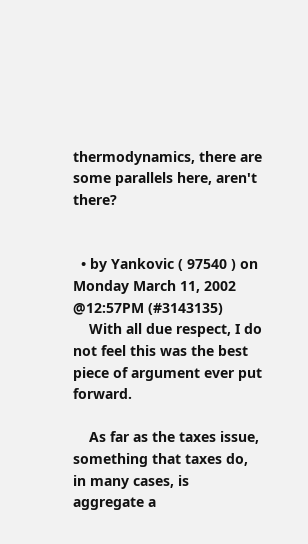thermodynamics, there are some parallels here, aren't there?


  • by Yankovic ( 97540 ) on Monday March 11, 2002 @12:57PM (#3143135)
    With all due respect, I do not feel this was the best piece of argument ever put forward.

    As far as the taxes issue, something that taxes do, in many cases, is aggregate a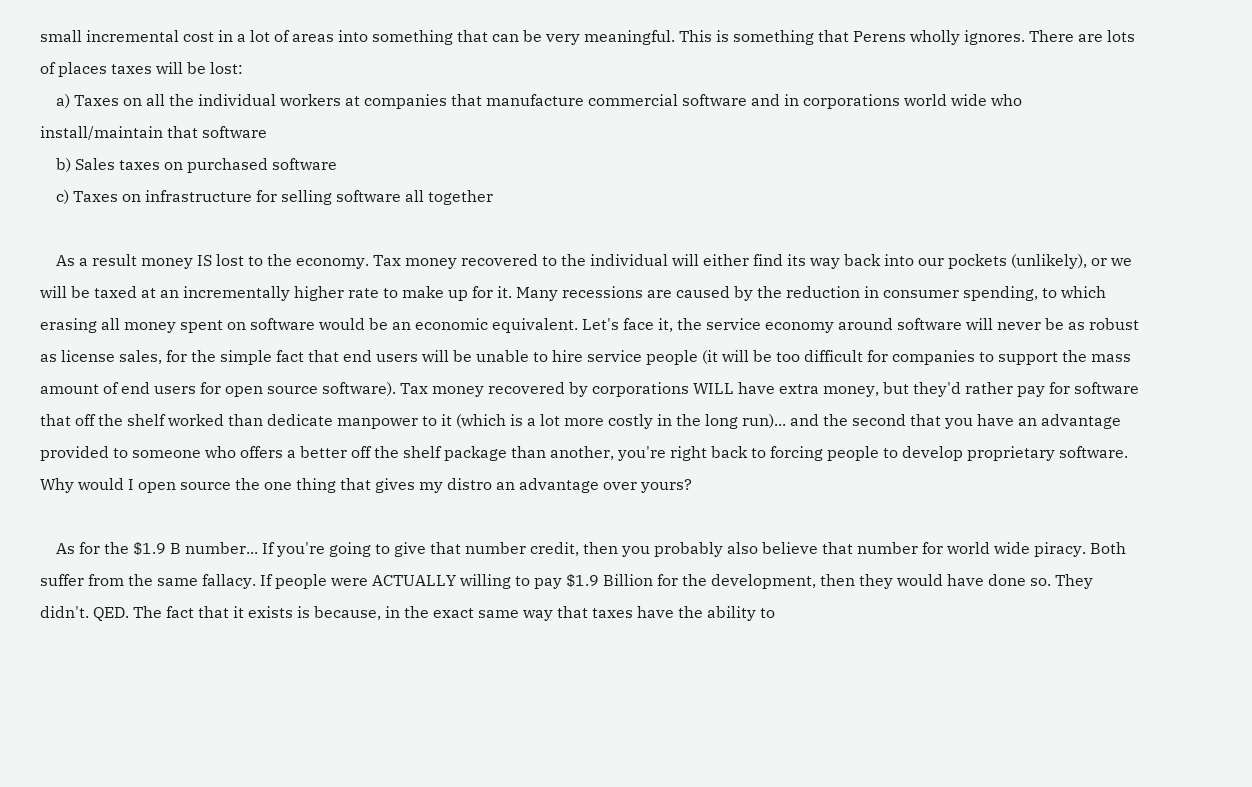small incremental cost in a lot of areas into something that can be very meaningful. This is something that Perens wholly ignores. There are lots of places taxes will be lost:
    a) Taxes on all the individual workers at companies that manufacture commercial software and in corporations world wide who install/maintain that software
    b) Sales taxes on purchased software
    c) Taxes on infrastructure for selling software all together

    As a result money IS lost to the economy. Tax money recovered to the individual will either find its way back into our pockets (unlikely), or we will be taxed at an incrementally higher rate to make up for it. Many recessions are caused by the reduction in consumer spending, to which erasing all money spent on software would be an economic equivalent. Let's face it, the service economy around software will never be as robust as license sales, for the simple fact that end users will be unable to hire service people (it will be too difficult for companies to support the mass amount of end users for open source software). Tax money recovered by corporations WILL have extra money, but they'd rather pay for software that off the shelf worked than dedicate manpower to it (which is a lot more costly in the long run)... and the second that you have an advantage provided to someone who offers a better off the shelf package than another, you're right back to forcing people to develop proprietary software. Why would I open source the one thing that gives my distro an advantage over yours?

    As for the $1.9 B number... If you're going to give that number credit, then you probably also believe that number for world wide piracy. Both suffer from the same fallacy. If people were ACTUALLY willing to pay $1.9 Billion for the development, then they would have done so. They didn't. QED. The fact that it exists is because, in the exact same way that taxes have the ability to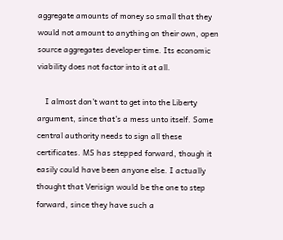aggregate amounts of money so small that they would not amount to anything on their own, open source aggregates developer time. Its economic viability does not factor into it at all.

    I almost don't want to get into the Liberty argument, since that's a mess unto itself. Some central authority needs to sign all these certificates. MS has stepped forward, though it easily could have been anyone else. I actually thought that Verisign would be the one to step forward, since they have such a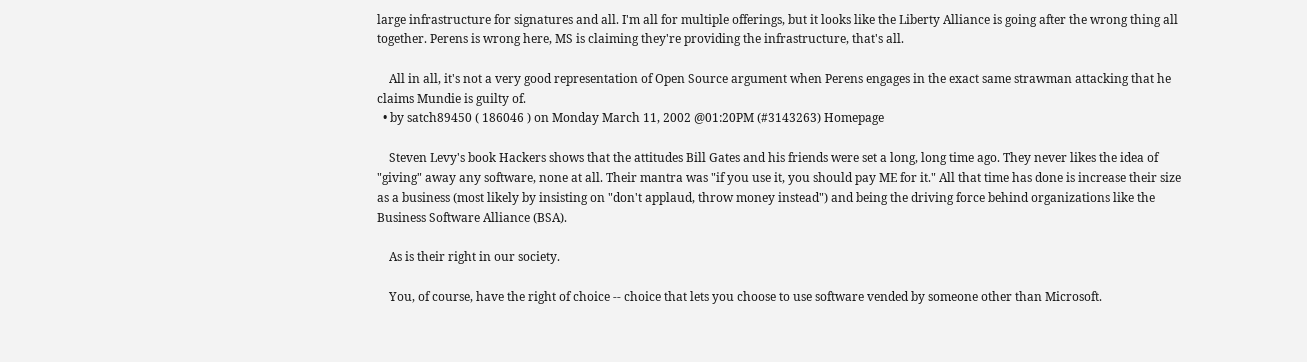large infrastructure for signatures and all. I'm all for multiple offerings, but it looks like the Liberty Alliance is going after the wrong thing all together. Perens is wrong here, MS is claiming they're providing the infrastructure, that's all.

    All in all, it's not a very good representation of Open Source argument when Perens engages in the exact same strawman attacking that he claims Mundie is guilty of.
  • by satch89450 ( 186046 ) on Monday March 11, 2002 @01:20PM (#3143263) Homepage

    Steven Levy's book Hackers shows that the attitudes Bill Gates and his friends were set a long, long time ago. They never likes the idea of "giving" away any software, none at all. Their mantra was "if you use it, you should pay ME for it." All that time has done is increase their size as a business (most likely by insisting on "don't applaud, throw money instead") and being the driving force behind organizations like the Business Software Alliance (BSA).

    As is their right in our society.

    You, of course, have the right of choice -- choice that lets you choose to use software vended by someone other than Microsoft.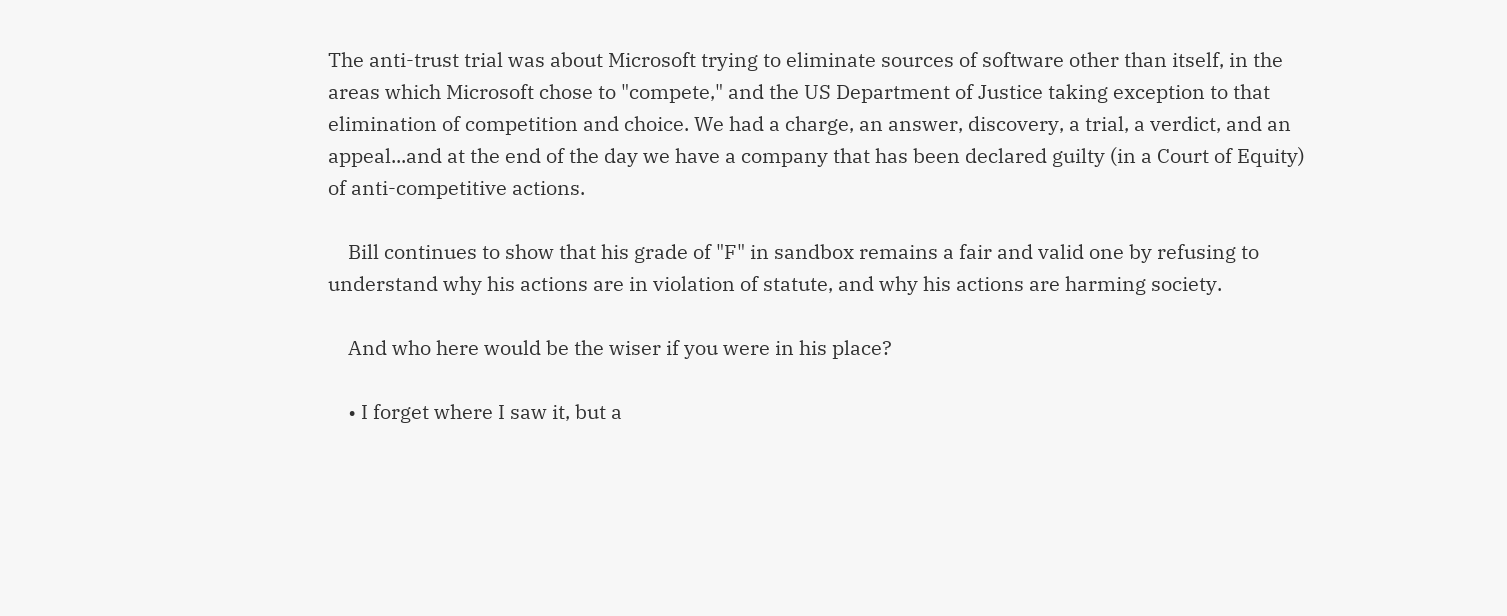The anti-trust trial was about Microsoft trying to eliminate sources of software other than itself, in the areas which Microsoft chose to "compete," and the US Department of Justice taking exception to that elimination of competition and choice. We had a charge, an answer, discovery, a trial, a verdict, and an appeal...and at the end of the day we have a company that has been declared guilty (in a Court of Equity) of anti-competitive actions.

    Bill continues to show that his grade of "F" in sandbox remains a fair and valid one by refusing to understand why his actions are in violation of statute, and why his actions are harming society.

    And who here would be the wiser if you were in his place?

    • I forget where I saw it, but a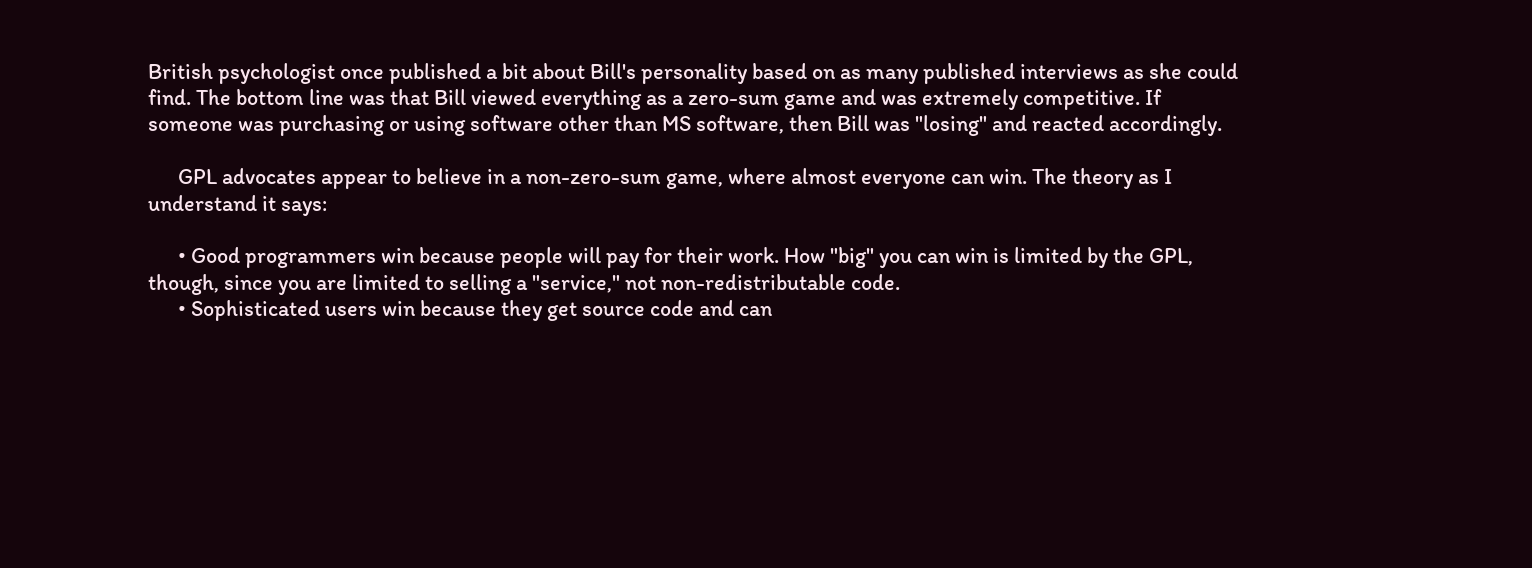British psychologist once published a bit about Bill's personality based on as many published interviews as she could find. The bottom line was that Bill viewed everything as a zero-sum game and was extremely competitive. If someone was purchasing or using software other than MS software, then Bill was "losing" and reacted accordingly.

      GPL advocates appear to believe in a non-zero-sum game, where almost everyone can win. The theory as I understand it says:

      • Good programmers win because people will pay for their work. How "big" you can win is limited by the GPL, though, since you are limited to selling a "service," not non-redistributable code.
      • Sophisticated users win because they get source code and can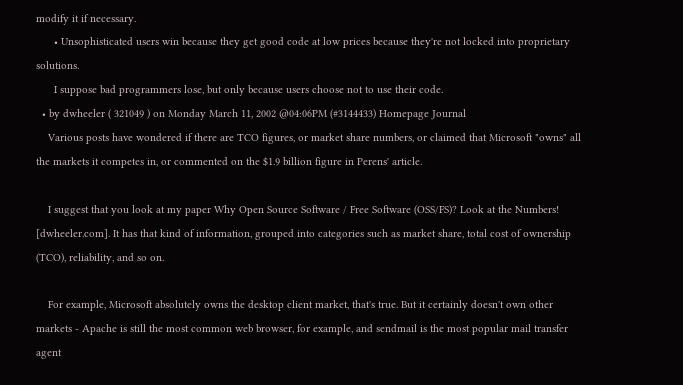modify it if necessary.
      • Unsophisticated users win because they get good code at low prices because they're not locked into proprietary solutions.
      I suppose bad programmers lose, but only because users choose not to use their code.
  • by dwheeler ( 321049 ) on Monday March 11, 2002 @04:06PM (#3144433) Homepage Journal
    Various posts have wondered if there are TCO figures, or market share numbers, or claimed that Microsoft "owns" all the markets it competes in, or commented on the $1.9 billion figure in Perens' article.

    I suggest that you look at my paper Why Open Source Software / Free Software (OSS/FS)? Look at the Numbers! [dwheeler.com]. It has that kind of information, grouped into categories such as market share, total cost of ownership (TCO), reliability, and so on.

    For example, Microsoft absolutely owns the desktop client market, that's true. But it certainly doesn't own other markets - Apache is still the most common web browser, for example, and sendmail is the most popular mail transfer agent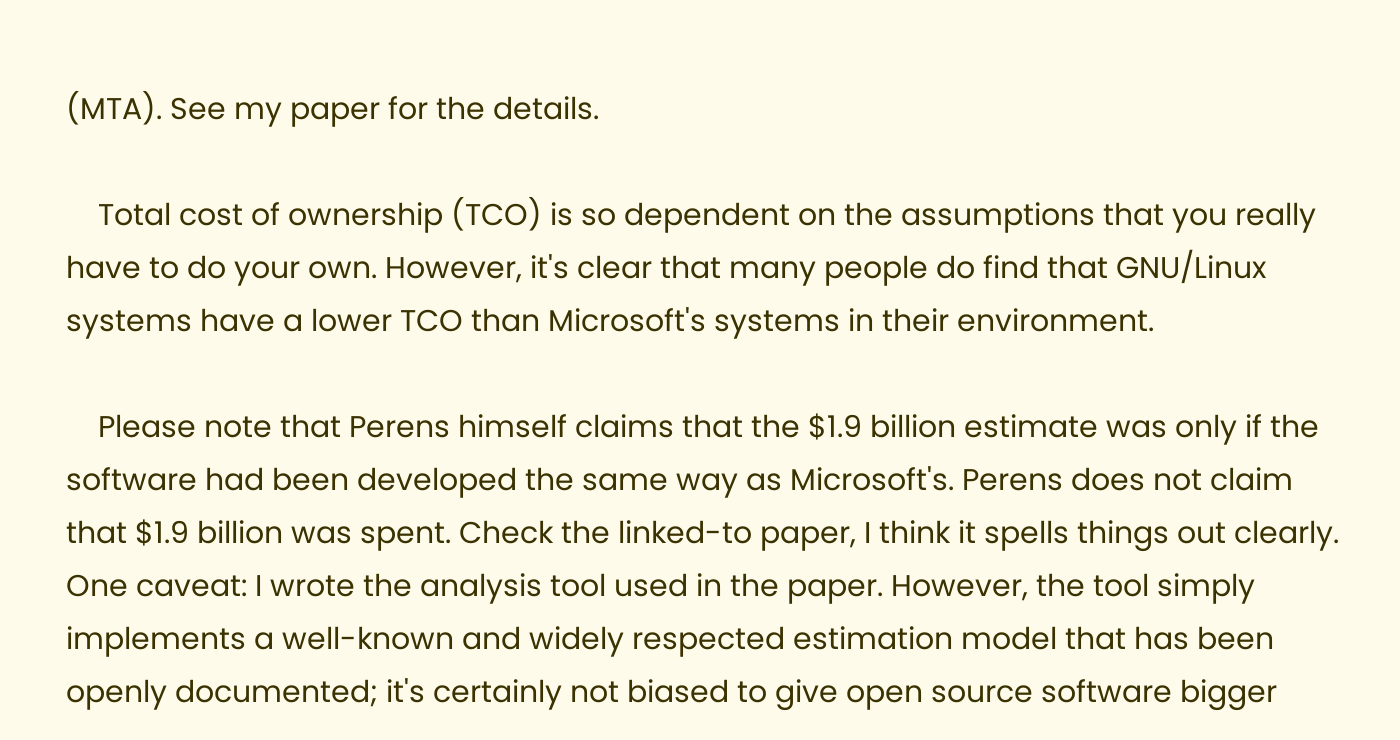(MTA). See my paper for the details.

    Total cost of ownership (TCO) is so dependent on the assumptions that you really have to do your own. However, it's clear that many people do find that GNU/Linux systems have a lower TCO than Microsoft's systems in their environment.

    Please note that Perens himself claims that the $1.9 billion estimate was only if the software had been developed the same way as Microsoft's. Perens does not claim that $1.9 billion was spent. Check the linked-to paper, I think it spells things out clearly. One caveat: I wrote the analysis tool used in the paper. However, the tool simply implements a well-known and widely respected estimation model that has been openly documented; it's certainly not biased to give open source software bigger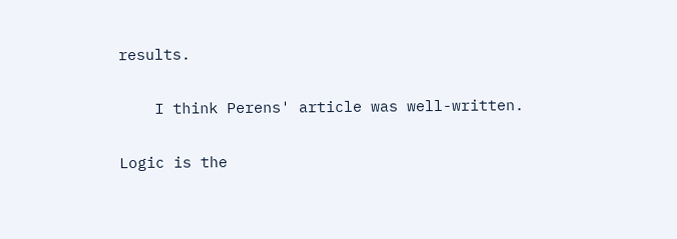results.

    I think Perens' article was well-written.

Logic is the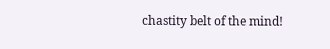chastity belt of the mind!